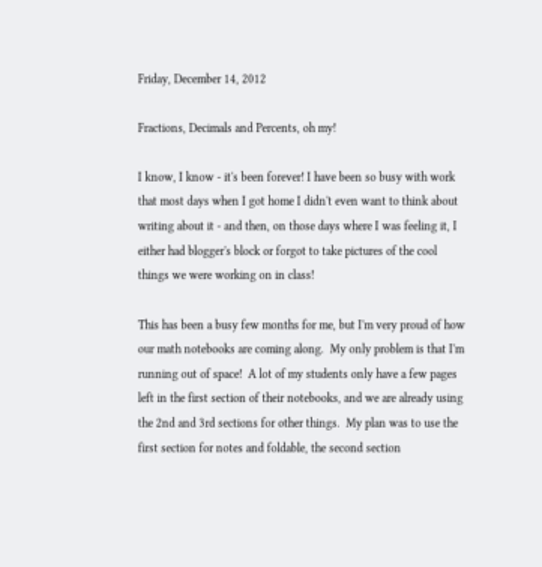Friday, December 14, 2012

Fractions, Decimals and Percents, oh my!

I know, I know - it's been forever! I have been so busy with work that most days when I got home I didn't even want to think about writing about it - and then, on those days where I was feeling it, I either had blogger's block or forgot to take pictures of the cool things we were working on in class!

This has been a busy few months for me, but I'm very proud of how our math notebooks are coming along.  My only problem is that I'm running out of space!  A lot of my students only have a few pages left in the first section of their notebooks, and we are already using the 2nd and 3rd sections for other things.  My plan was to use the first section for notes and foldable, the second section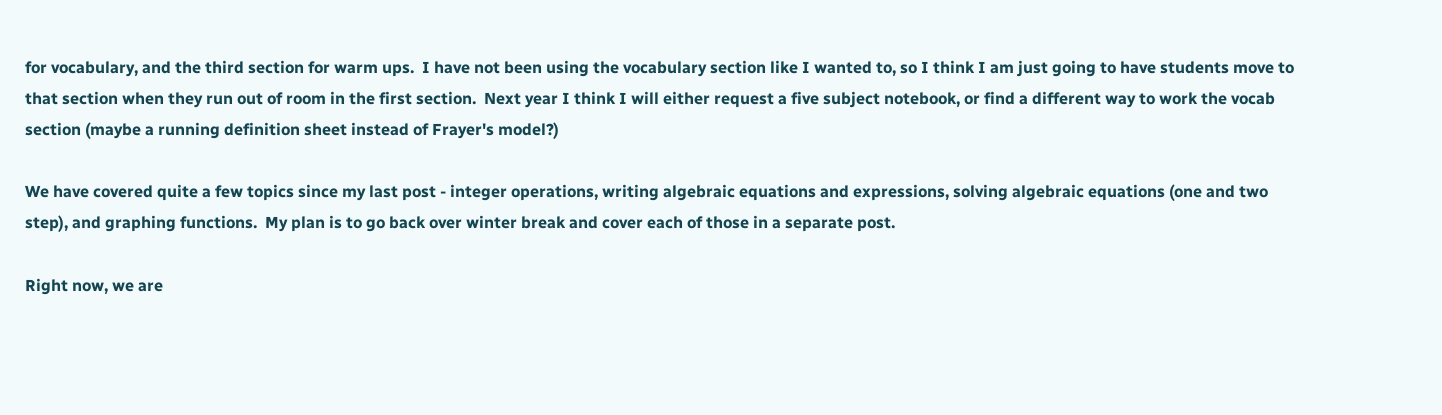for vocabulary, and the third section for warm ups.  I have not been using the vocabulary section like I wanted to, so I think I am just going to have students move to that section when they run out of room in the first section.  Next year I think I will either request a five subject notebook, or find a different way to work the vocab section (maybe a running definition sheet instead of Frayer's model?)

We have covered quite a few topics since my last post - integer operations, writing algebraic equations and expressions, solving algebraic equations (one and two step), and graphing functions.  My plan is to go back over winter break and cover each of those in a separate post.

Right now, we are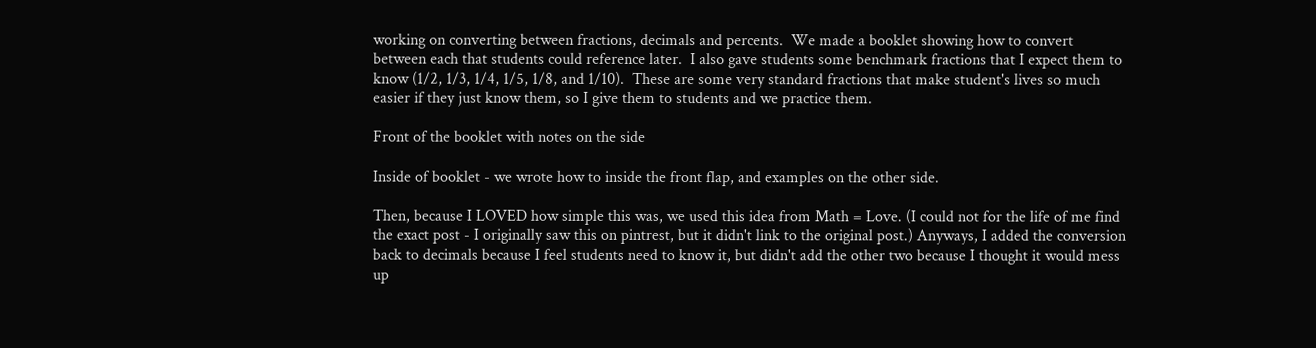working on converting between fractions, decimals and percents.  We made a booklet showing how to convert between each that students could reference later.  I also gave students some benchmark fractions that I expect them to know (1/2, 1/3, 1/4, 1/5, 1/8, and 1/10).  These are some very standard fractions that make student's lives so much easier if they just know them, so I give them to students and we practice them.

Front of the booklet with notes on the side

Inside of booklet - we wrote how to inside the front flap, and examples on the other side.

Then, because I LOVED how simple this was, we used this idea from Math = Love. (I could not for the life of me find the exact post - I originally saw this on pintrest, but it didn't link to the original post.) Anyways, I added the conversion back to decimals because I feel students need to know it, but didn't add the other two because I thought it would mess up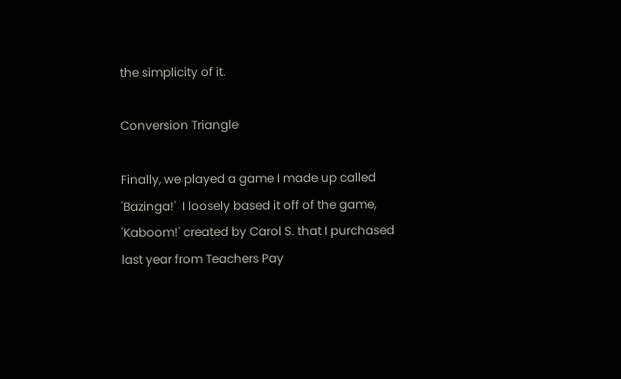the simplicity of it.

Conversion Triangle

Finally, we played a game I made up called 'Bazinga!'  I loosely based it off of the game, 'Kaboom!' created by Carol S. that I purchased last year from Teachers Pay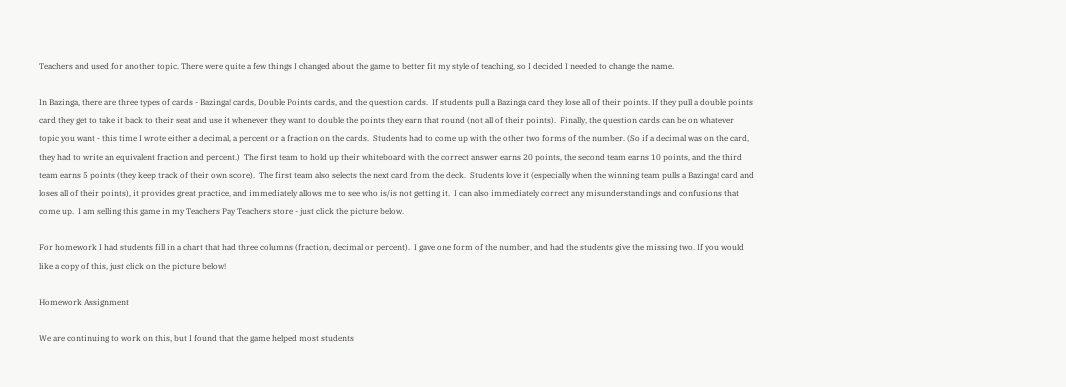Teachers and used for another topic. There were quite a few things I changed about the game to better fit my style of teaching, so I decided I needed to change the name.

In Bazinga, there are three types of cards - Bazinga! cards, Double Points cards, and the question cards.  If students pull a Bazinga card they lose all of their points. If they pull a double points card they get to take it back to their seat and use it whenever they want to double the points they earn that round (not all of their points).  Finally, the question cards can be on whatever topic you want - this time I wrote either a decimal, a percent or a fraction on the cards.  Students had to come up with the other two forms of the number. (So if a decimal was on the card, they had to write an equivalent fraction and percent.)  The first team to hold up their whiteboard with the correct answer earns 20 points, the second team earns 10 points, and the third team earns 5 points (they keep track of their own score).  The first team also selects the next card from the deck.  Students love it (especially when the winning team pulls a Bazinga! card and loses all of their points), it provides great practice, and immediately allows me to see who is/is not getting it.  I can also immediately correct any misunderstandings and confusions that come up.  I am selling this game in my Teachers Pay Teachers store - just click the picture below.

For homework I had students fill in a chart that had three columns (fraction, decimal or percent).  I gave one form of the number, and had the students give the missing two. If you would like a copy of this, just click on the picture below!

Homework Assignment

We are continuing to work on this, but I found that the game helped most students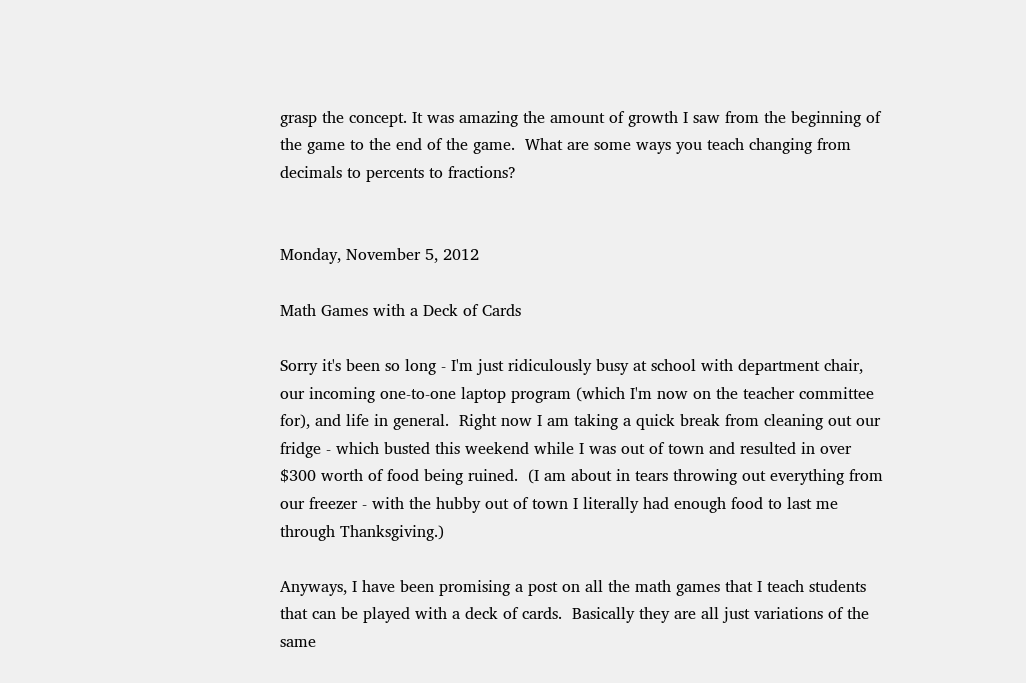grasp the concept. It was amazing the amount of growth I saw from the beginning of the game to the end of the game.  What are some ways you teach changing from decimals to percents to fractions?


Monday, November 5, 2012

Math Games with a Deck of Cards

Sorry it's been so long - I'm just ridiculously busy at school with department chair, our incoming one-to-one laptop program (which I'm now on the teacher committee for), and life in general.  Right now I am taking a quick break from cleaning out our fridge - which busted this weekend while I was out of town and resulted in over $300 worth of food being ruined.  (I am about in tears throwing out everything from our freezer - with the hubby out of town I literally had enough food to last me through Thanksgiving.)

Anyways, I have been promising a post on all the math games that I teach students that can be played with a deck of cards.  Basically they are all just variations of the same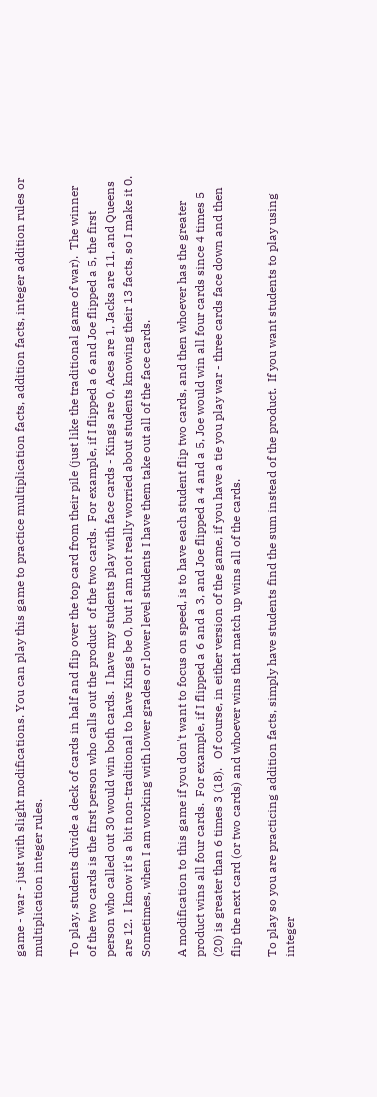game - war - just with slight modifications. You can play this game to practice multiplication facts, addition facts, integer addition rules or multiplication integer rules.

To play, students divide a deck of cards in half and flip over the top card from their pile (just like the traditional game of war).  The winner of the two cards is the first person who calls out the product  of the two cards.  For example, if I flipped a 6 and Joe flipped a 5, the first person who called out 30 would win both cards.  I have my students play with face cards - Kings are 0, Aces are 1, Jacks are 11, and Queens are 12.  I know it's a bit non-traditional to have Kings be 0, but I am not really worried about students knowing their 13 facts, so I make it 0.  Sometimes, when I am working with lower grades or lower level students I have them take out all of the face cards.

A modification to this game if you don't want to focus on speed, is to have each student flip two cards, and then whoever has the greater product wins all four cards.  For example, if I flipped a 6 and a 3, and Joe flipped a 4 and a 5, Joe would win all four cards since 4 times 5 (20) is greater than 6 times 3 (18).   Of course, in either version of the game, if you have a tie you play war - three cards face down and then flip the next card (or two cards) and whoever wins that match up wins all of the cards.

To play so you are practicing addition facts, simply have students find the sum instead of the product.  If you want students to play using integer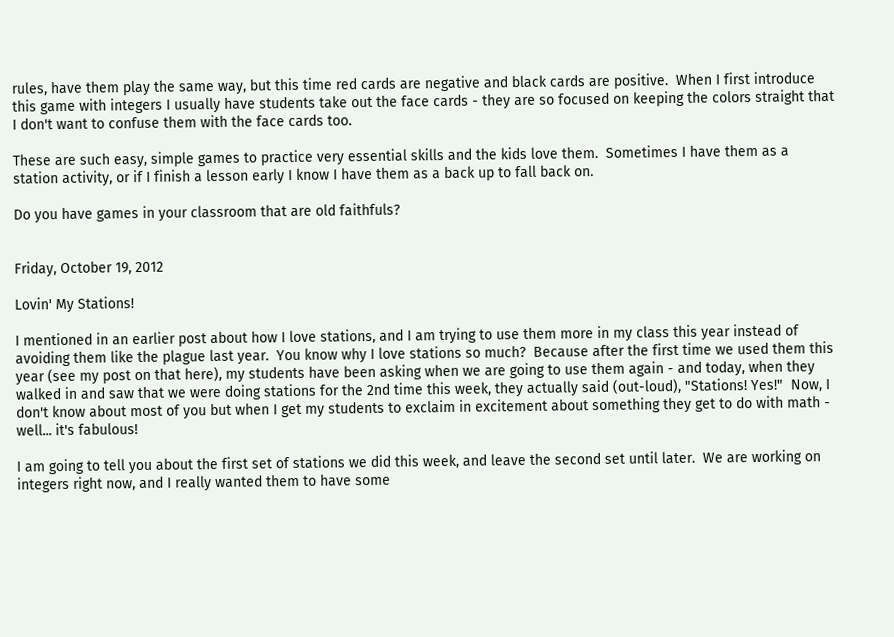rules, have them play the same way, but this time red cards are negative and black cards are positive.  When I first introduce this game with integers I usually have students take out the face cards - they are so focused on keeping the colors straight that I don't want to confuse them with the face cards too.

These are such easy, simple games to practice very essential skills and the kids love them.  Sometimes I have them as a station activity, or if I finish a lesson early I know I have them as a back up to fall back on.

Do you have games in your classroom that are old faithfuls?


Friday, October 19, 2012

Lovin' My Stations!

I mentioned in an earlier post about how I love stations, and I am trying to use them more in my class this year instead of avoiding them like the plague last year.  You know why I love stations so much?  Because after the first time we used them this year (see my post on that here), my students have been asking when we are going to use them again - and today, when they walked in and saw that we were doing stations for the 2nd time this week, they actually said (out-loud), "Stations! Yes!"  Now, I don't know about most of you but when I get my students to exclaim in excitement about something they get to do with math - well... it's fabulous!

I am going to tell you about the first set of stations we did this week, and leave the second set until later.  We are working on integers right now, and I really wanted them to have some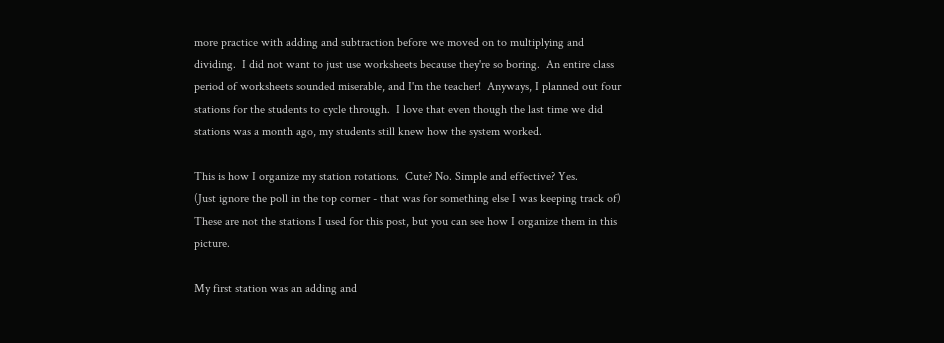more practice with adding and subtraction before we moved on to multiplying and dividing.  I did not want to just use worksheets because they're so boring.  An entire class period of worksheets sounded miserable, and I'm the teacher!  Anyways, I planned out four stations for the students to cycle through.  I love that even though the last time we did stations was a month ago, my students still knew how the system worked.

This is how I organize my station rotations.  Cute? No. Simple and effective? Yes.
(Just ignore the poll in the top corner - that was for something else I was keeping track of)
These are not the stations I used for this post, but you can see how I organize them in this picture.

My first station was an adding and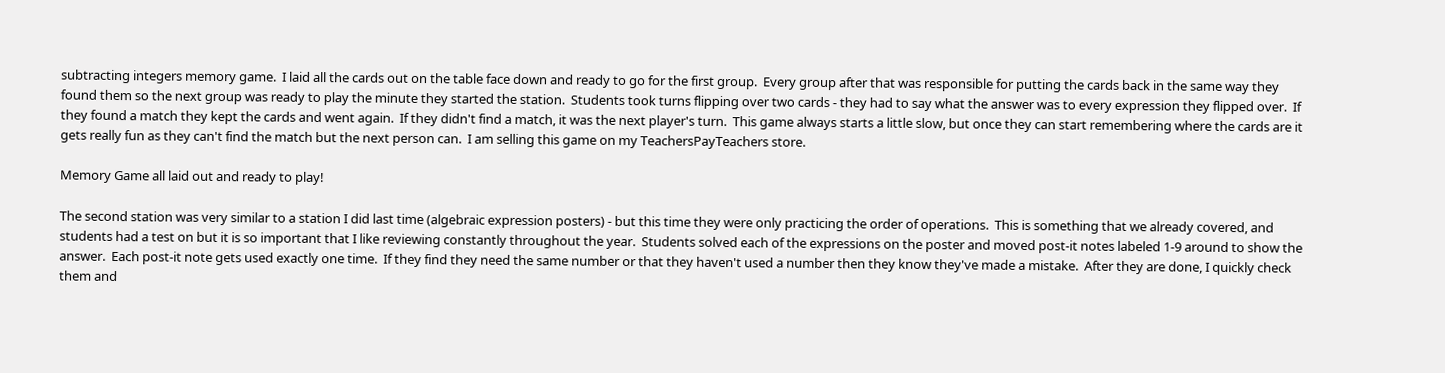subtracting integers memory game.  I laid all the cards out on the table face down and ready to go for the first group.  Every group after that was responsible for putting the cards back in the same way they found them so the next group was ready to play the minute they started the station.  Students took turns flipping over two cards - they had to say what the answer was to every expression they flipped over.  If they found a match they kept the cards and went again.  If they didn't find a match, it was the next player's turn.  This game always starts a little slow, but once they can start remembering where the cards are it gets really fun as they can't find the match but the next person can.  I am selling this game on my TeachersPayTeachers store.

Memory Game all laid out and ready to play!

The second station was very similar to a station I did last time (algebraic expression posters) - but this time they were only practicing the order of operations.  This is something that we already covered, and students had a test on but it is so important that I like reviewing constantly throughout the year.  Students solved each of the expressions on the poster and moved post-it notes labeled 1-9 around to show the answer.  Each post-it note gets used exactly one time.  If they find they need the same number or that they haven't used a number then they know they've made a mistake.  After they are done, I quickly check them and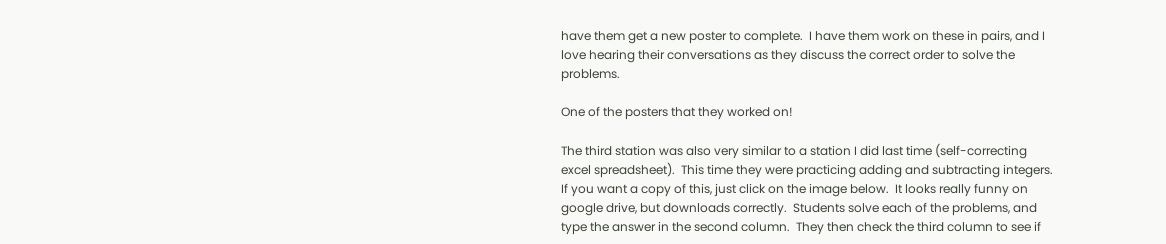have them get a new poster to complete.  I have them work on these in pairs, and I love hearing their conversations as they discuss the correct order to solve the problems.

One of the posters that they worked on!

The third station was also very similar to a station I did last time (self-correcting excel spreadsheet).  This time they were practicing adding and subtracting integers.  If you want a copy of this, just click on the image below.  It looks really funny on google drive, but downloads correctly.  Students solve each of the problems, and type the answer in the second column.  They then check the third column to see if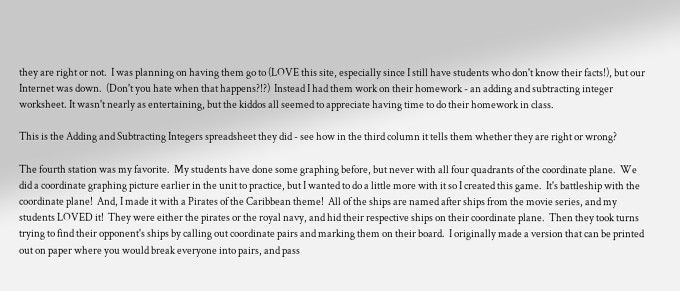they are right or not.  I was planning on having them go to (LOVE this site, especially since I still have students who don't know their facts!), but our Internet was down.  (Don't you hate when that happens?!?)  Instead I had them work on their homework - an adding and subtracting integer worksheet. It wasn't nearly as entertaining, but the kiddos all seemed to appreciate having time to do their homework in class.

This is the Adding and Subtracting Integers spreadsheet they did - see how in the third column it tells them whether they are right or wrong?

The fourth station was my favorite.  My students have done some graphing before, but never with all four quadrants of the coordinate plane.  We did a coordinate graphing picture earlier in the unit to practice, but I wanted to do a little more with it so I created this game.  It's battleship with the coordinate plane!  And, I made it with a Pirates of the Caribbean theme!  All of the ships are named after ships from the movie series, and my students LOVED it!  They were either the pirates or the royal navy, and hid their respective ships on their coordinate plane.  Then they took turns trying to find their opponent's ships by calling out coordinate pairs and marking them on their board.  I originally made a version that can be printed out on paper where you would break everyone into pairs, and pass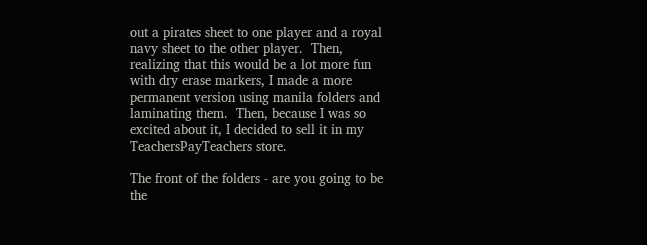out a pirates sheet to one player and a royal navy sheet to the other player.  Then, realizing that this would be a lot more fun with dry erase markers, I made a more permanent version using manila folders and laminating them.  Then, because I was so excited about it, I decided to sell it in my TeachersPayTeachers store.

The front of the folders - are you going to be the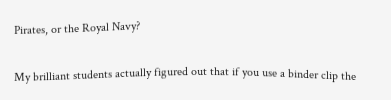Pirates, or the Royal Navy?

My brilliant students actually figured out that if you use a binder clip the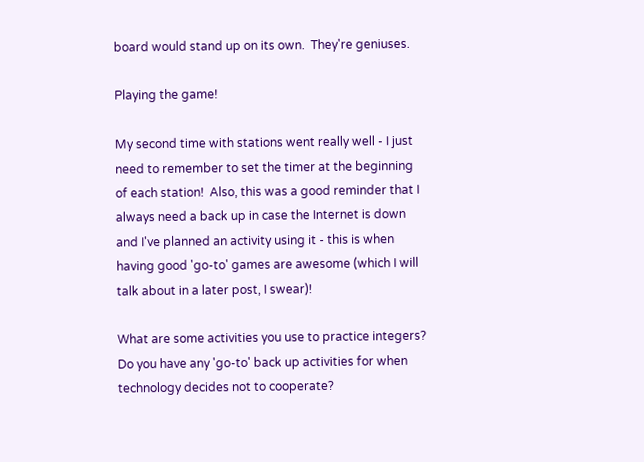board would stand up on its own.  They're geniuses.

Playing the game!

My second time with stations went really well - I just need to remember to set the timer at the beginning of each station!  Also, this was a good reminder that I always need a back up in case the Internet is down and I've planned an activity using it - this is when having good 'go-to' games are awesome (which I will talk about in a later post, I swear)!

What are some activities you use to practice integers? Do you have any 'go-to' back up activities for when technology decides not to cooperate?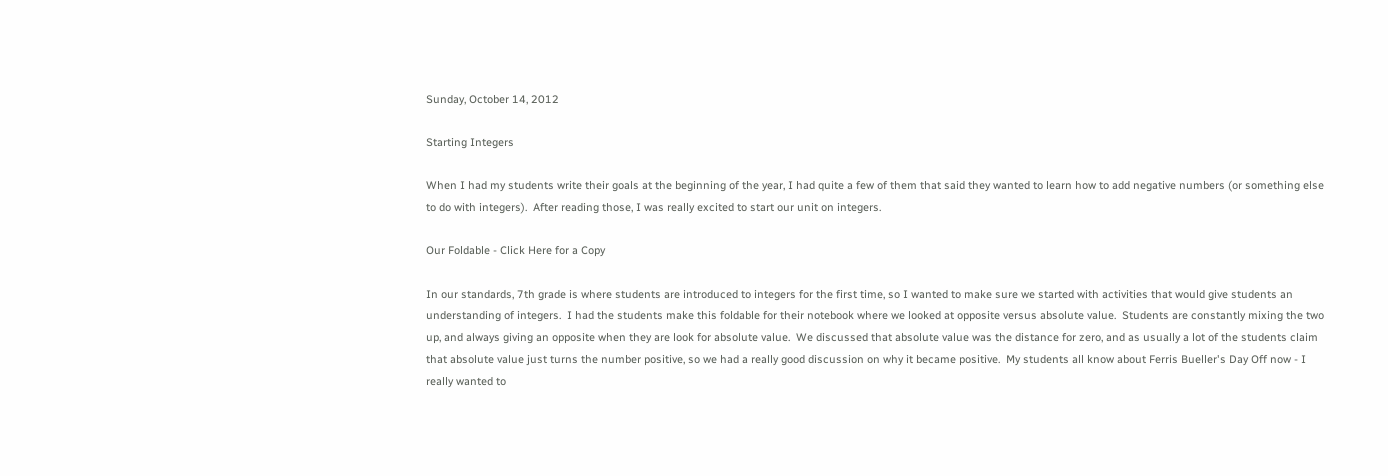Sunday, October 14, 2012

Starting Integers

When I had my students write their goals at the beginning of the year, I had quite a few of them that said they wanted to learn how to add negative numbers (or something else to do with integers).  After reading those, I was really excited to start our unit on integers.

Our Foldable - Click Here for a Copy

In our standards, 7th grade is where students are introduced to integers for the first time, so I wanted to make sure we started with activities that would give students an understanding of integers.  I had the students make this foldable for their notebook where we looked at opposite versus absolute value.  Students are constantly mixing the two up, and always giving an opposite when they are look for absolute value.  We discussed that absolute value was the distance for zero, and as usually a lot of the students claim that absolute value just turns the number positive, so we had a really good discussion on why it became positive.  My students all know about Ferris Bueller's Day Off now - I really wanted to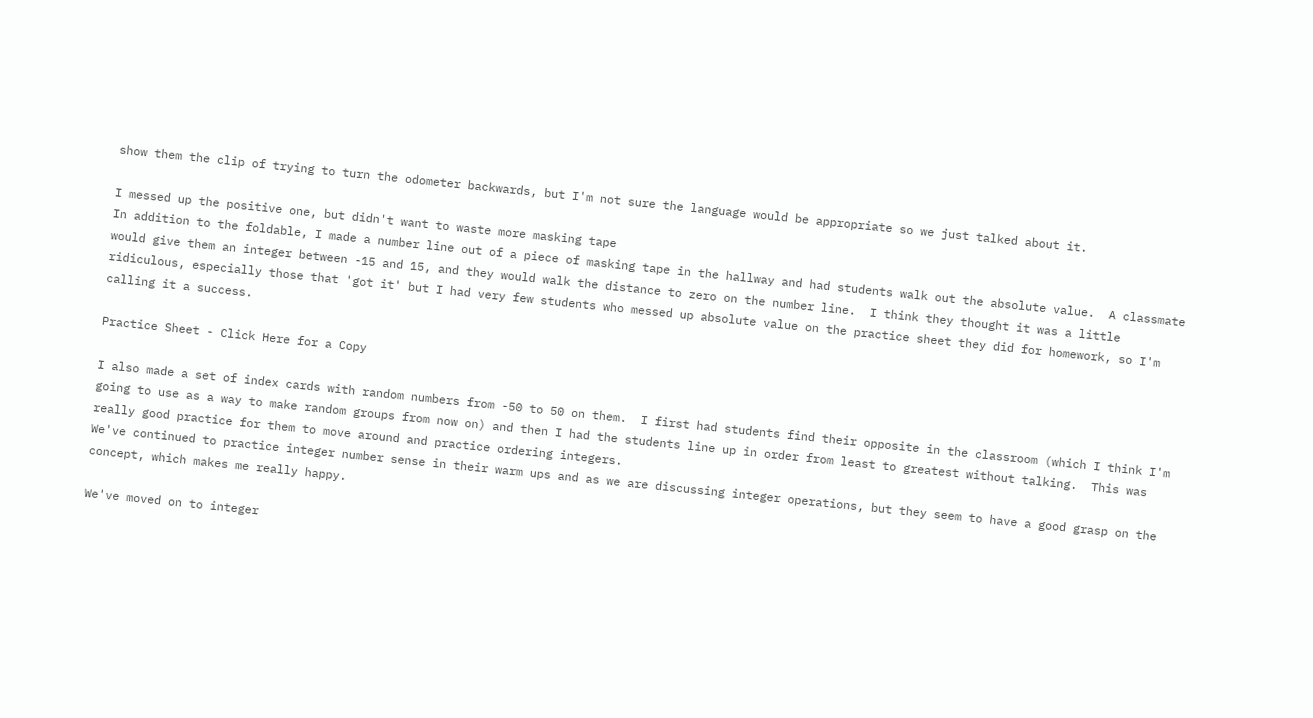show them the clip of trying to turn the odometer backwards, but I'm not sure the language would be appropriate so we just talked about it.

I messed up the positive one, but didn't want to waste more masking tape
In addition to the foldable, I made a number line out of a piece of masking tape in the hallway and had students walk out the absolute value.  A classmate would give them an integer between -15 and 15, and they would walk the distance to zero on the number line.  I think they thought it was a little ridiculous, especially those that 'got it' but I had very few students who messed up absolute value on the practice sheet they did for homework, so I'm calling it a success.

Practice Sheet - Click Here for a Copy

I also made a set of index cards with random numbers from -50 to 50 on them.  I first had students find their opposite in the classroom (which I think I'm going to use as a way to make random groups from now on) and then I had the students line up in order from least to greatest without talking.  This was really good practice for them to move around and practice ordering integers.
We've continued to practice integer number sense in their warm ups and as we are discussing integer operations, but they seem to have a good grasp on the concept, which makes me really happy.

We've moved on to integer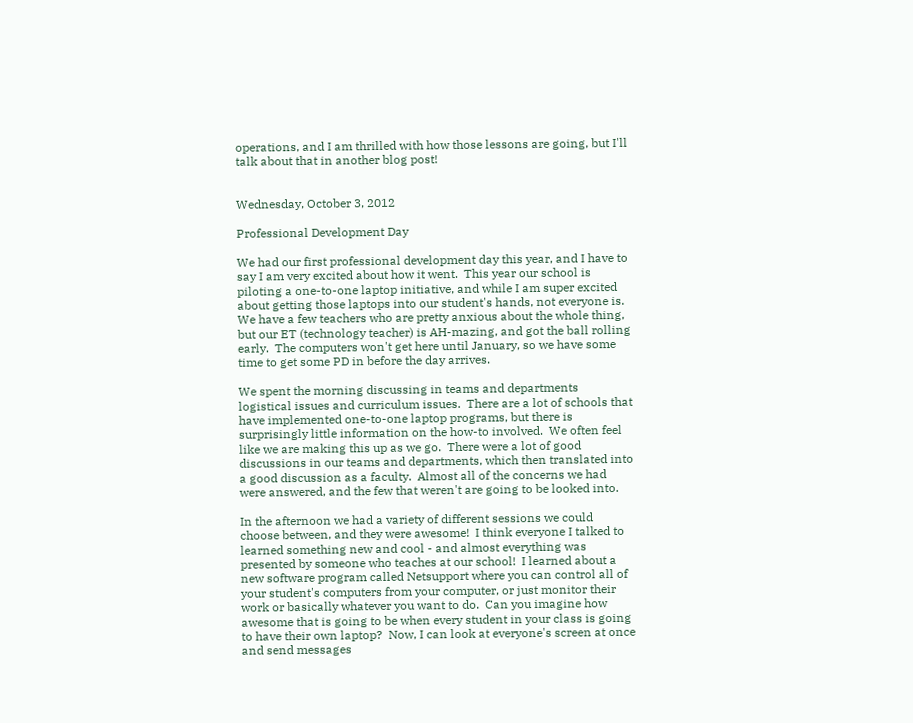operations, and I am thrilled with how those lessons are going, but I'll talk about that in another blog post!


Wednesday, October 3, 2012

Professional Development Day

We had our first professional development day this year, and I have to say I am very excited about how it went.  This year our school is piloting a one-to-one laptop initiative, and while I am super excited about getting those laptops into our student's hands, not everyone is.  We have a few teachers who are pretty anxious about the whole thing, but our ET (technology teacher) is AH-mazing, and got the ball rolling early.  The computers won't get here until January, so we have some time to get some PD in before the day arrives.

We spent the morning discussing in teams and departments logistical issues and curriculum issues.  There are a lot of schools that have implemented one-to-one laptop programs, but there is surprisingly little information on the how-to involved.  We often feel like we are making this up as we go.  There were a lot of good discussions in our teams and departments, which then translated into a good discussion as a faculty.  Almost all of the concerns we had were answered, and the few that weren't are going to be looked into.

In the afternoon we had a variety of different sessions we could choose between, and they were awesome!  I think everyone I talked to learned something new and cool - and almost everything was presented by someone who teaches at our school!  I learned about a new software program called Netsupport where you can control all of your student's computers from your computer, or just monitor their work or basically whatever you want to do.  Can you imagine how awesome that is going to be when every student in your class is going to have their own laptop?  Now, I can look at everyone's screen at once and send messages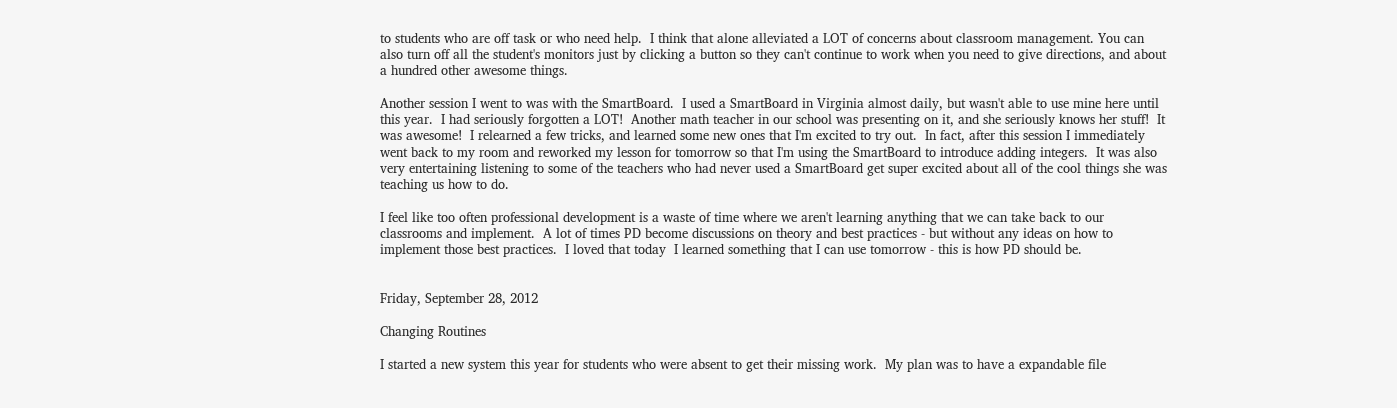to students who are off task or who need help.  I think that alone alleviated a LOT of concerns about classroom management. You can also turn off all the student's monitors just by clicking a button so they can't continue to work when you need to give directions, and about a hundred other awesome things.

Another session I went to was with the SmartBoard.  I used a SmartBoard in Virginia almost daily, but wasn't able to use mine here until this year.  I had seriously forgotten a LOT!  Another math teacher in our school was presenting on it, and she seriously knows her stuff!  It was awesome!  I relearned a few tricks, and learned some new ones that I'm excited to try out.  In fact, after this session I immediately went back to my room and reworked my lesson for tomorrow so that I'm using the SmartBoard to introduce adding integers.  It was also very entertaining listening to some of the teachers who had never used a SmartBoard get super excited about all of the cool things she was teaching us how to do.

I feel like too often professional development is a waste of time where we aren't learning anything that we can take back to our classrooms and implement.  A lot of times PD become discussions on theory and best practices - but without any ideas on how to implement those best practices.  I loved that today  I learned something that I can use tomorrow - this is how PD should be.


Friday, September 28, 2012

Changing Routines

I started a new system this year for students who were absent to get their missing work.  My plan was to have a expandable file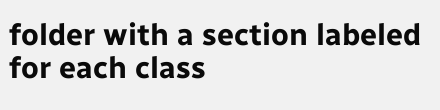folder with a section labeled for each class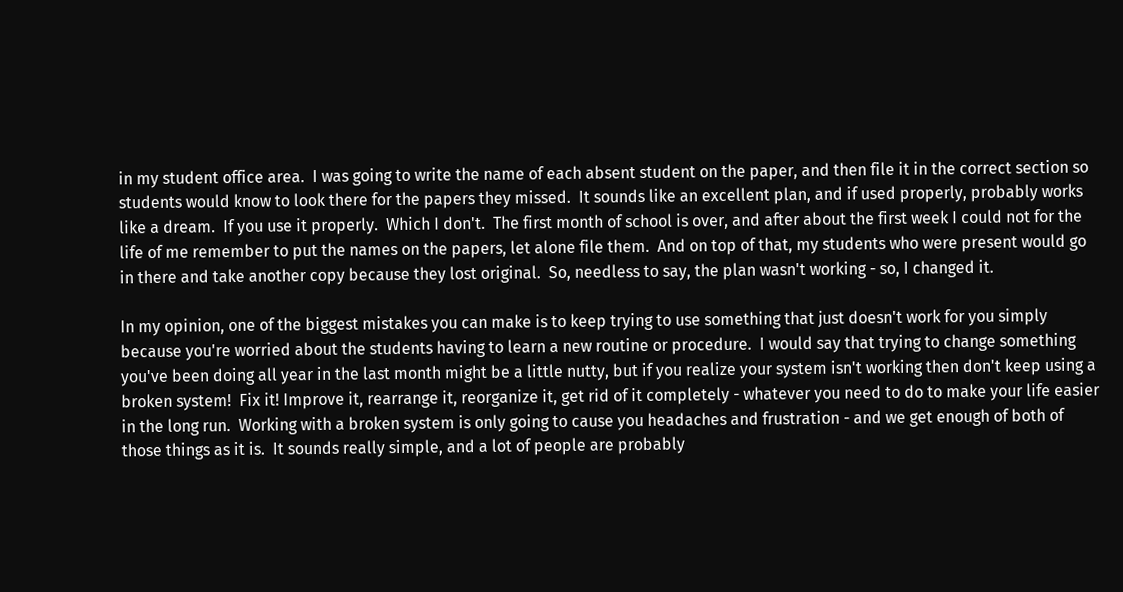in my student office area.  I was going to write the name of each absent student on the paper, and then file it in the correct section so students would know to look there for the papers they missed.  It sounds like an excellent plan, and if used properly, probably works like a dream.  If you use it properly.  Which I don't.  The first month of school is over, and after about the first week I could not for the life of me remember to put the names on the papers, let alone file them.  And on top of that, my students who were present would go in there and take another copy because they lost original.  So, needless to say, the plan wasn't working - so, I changed it.

In my opinion, one of the biggest mistakes you can make is to keep trying to use something that just doesn't work for you simply because you're worried about the students having to learn a new routine or procedure.  I would say that trying to change something you've been doing all year in the last month might be a little nutty, but if you realize your system isn't working then don't keep using a broken system!  Fix it! Improve it, rearrange it, reorganize it, get rid of it completely - whatever you need to do to make your life easier in the long run.  Working with a broken system is only going to cause you headaches and frustration - and we get enough of both of those things as it is.  It sounds really simple, and a lot of people are probably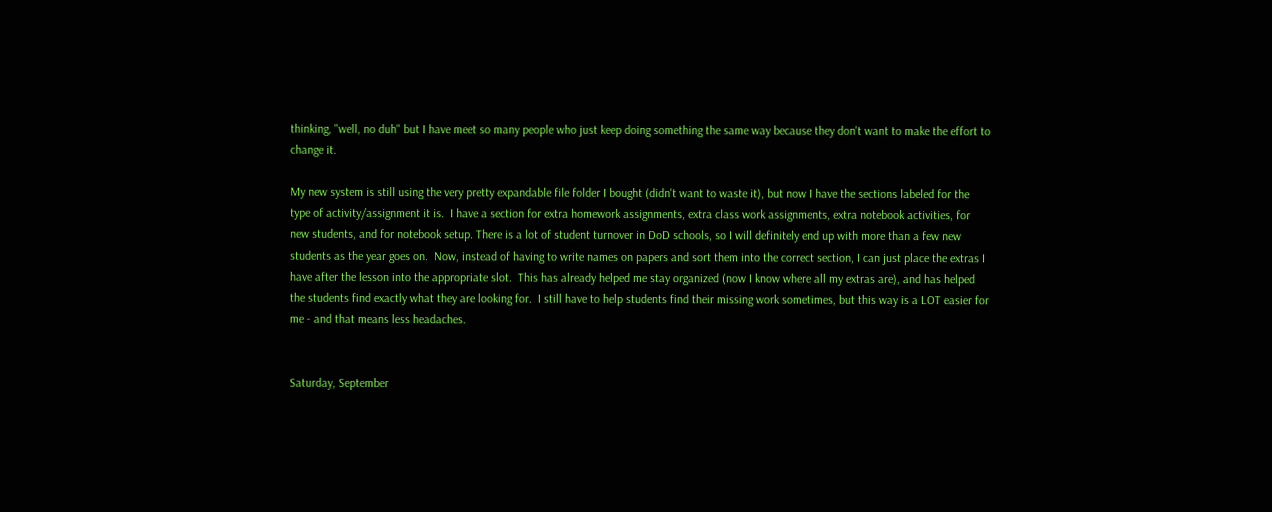thinking, "well, no duh" but I have meet so many people who just keep doing something the same way because they don't want to make the effort to change it.

My new system is still using the very pretty expandable file folder I bought (didn't want to waste it), but now I have the sections labeled for the type of activity/assignment it is.  I have a section for extra homework assignments, extra class work assignments, extra notebook activities, for new students, and for notebook setup. There is a lot of student turnover in DoD schools, so I will definitely end up with more than a few new students as the year goes on.  Now, instead of having to write names on papers and sort them into the correct section, I can just place the extras I have after the lesson into the appropriate slot.  This has already helped me stay organized (now I know where all my extras are), and has helped the students find exactly what they are looking for.  I still have to help students find their missing work sometimes, but this way is a LOT easier for me - and that means less headaches.


Saturday, September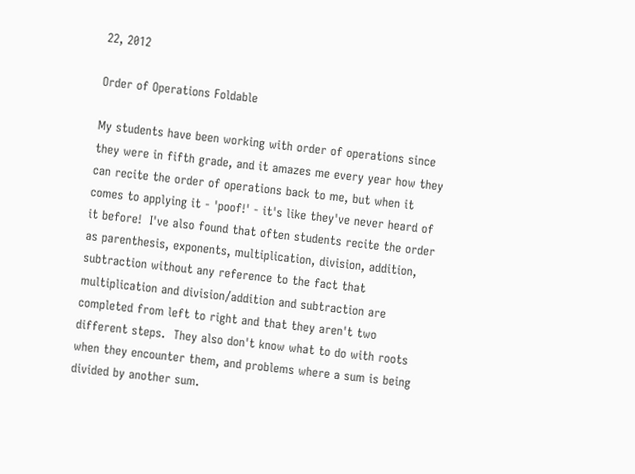22, 2012

Order of Operations Foldable

My students have been working with order of operations since they were in fifth grade, and it amazes me every year how they can recite the order of operations back to me, but when it comes to applying it - 'poof!' - it's like they've never heard of it before!  I've also found that often students recite the order as parenthesis, exponents, multiplication, division, addition, subtraction without any reference to the fact that multiplication and division/addition and subtraction are completed from left to right and that they aren't two different steps.  They also don't know what to do with roots when they encounter them, and problems where a sum is being divided by another sum.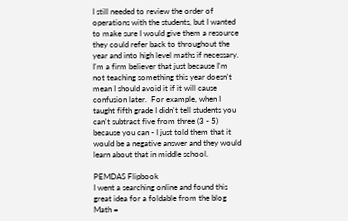I still needed to review the order of operations with the students, but I wanted to make sure I would give them a resource they could refer back to throughout the year and into high level maths if necessary.  I'm a firm believer that just because I'm not teaching something this year doesn't mean I should avoid it if it will cause confusion later.  For example, when I taught fifth grade I didn't tell students you can't subtract five from three (3 - 5) because you can - I just told them that it would be a negative answer and they would learn about that in middle school.

PEMDAS Flipbook
I went a searching online and found this great idea for a foldable from the blog Math =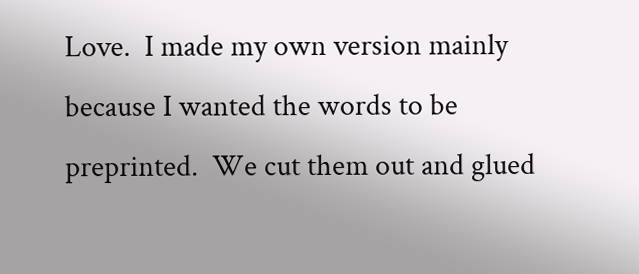Love.  I made my own version mainly because I wanted the words to be preprinted.  We cut them out and glued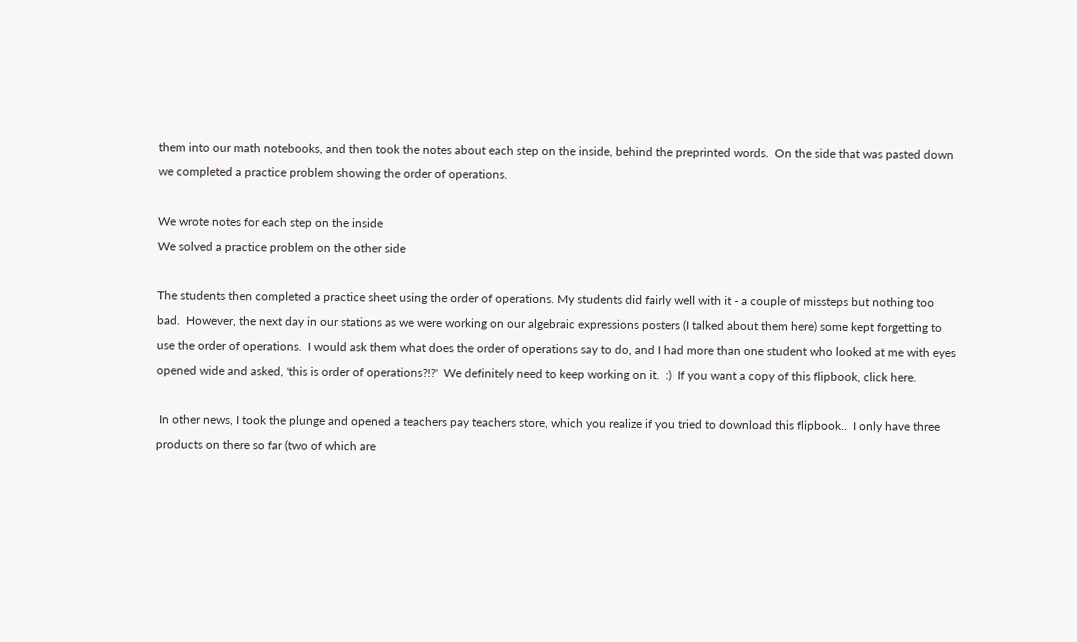them into our math notebooks, and then took the notes about each step on the inside, behind the preprinted words.  On the side that was pasted down we completed a practice problem showing the order of operations.

We wrote notes for each step on the inside
We solved a practice problem on the other side

The students then completed a practice sheet using the order of operations. My students did fairly well with it - a couple of missteps but nothing too bad.  However, the next day in our stations as we were working on our algebraic expressions posters (I talked about them here) some kept forgetting to use the order of operations.  I would ask them what does the order of operations say to do, and I had more than one student who looked at me with eyes opened wide and asked, 'this is order of operations?!?'  We definitely need to keep working on it.  :)  If you want a copy of this flipbook, click here.

 In other news, I took the plunge and opened a teachers pay teachers store, which you realize if you tried to download this flipbook..  I only have three products on there so far (two of which are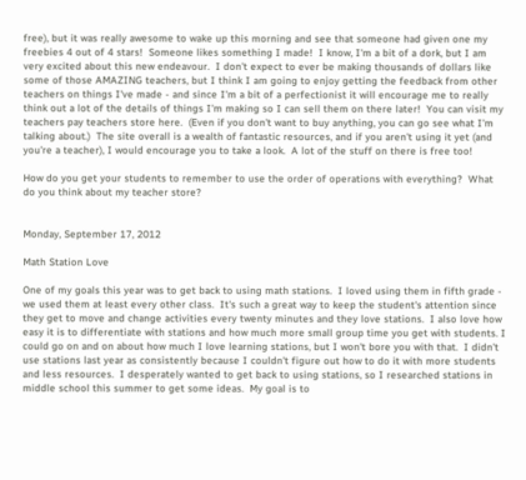free), but it was really awesome to wake up this morning and see that someone had given one my freebies 4 out of 4 stars!  Someone likes something I made!  I know, I'm a bit of a dork, but I am very excited about this new endeavour.  I don't expect to ever be making thousands of dollars like some of those AMAZING teachers, but I think I am going to enjoy getting the feedback from other teachers on things I've made - and since I'm a bit of a perfectionist it will encourage me to really think out a lot of the details of things I'm making so I can sell them on there later!  You can visit my teachers pay teachers store here.  (Even if you don't want to buy anything, you can go see what I'm talking about.)  The site overall is a wealth of fantastic resources, and if you aren't using it yet (and you're a teacher), I would encourage you to take a look.  A lot of the stuff on there is free too!

How do you get your students to remember to use the order of operations with everything?  What do you think about my teacher store?


Monday, September 17, 2012

Math Station Love

One of my goals this year was to get back to using math stations.  I loved using them in fifth grade - we used them at least every other class.  It's such a great way to keep the student's attention since they get to move and change activities every twenty minutes and they love stations.  I also love how easy it is to differentiate with stations and how much more small group time you get with students. I could go on and on about how much I love learning stations, but I won't bore you with that.  I didn't use stations last year as consistently because I couldn't figure out how to do it with more students and less resources.  I desperately wanted to get back to using stations, so I researched stations in middle school this summer to get some ideas.  My goal is to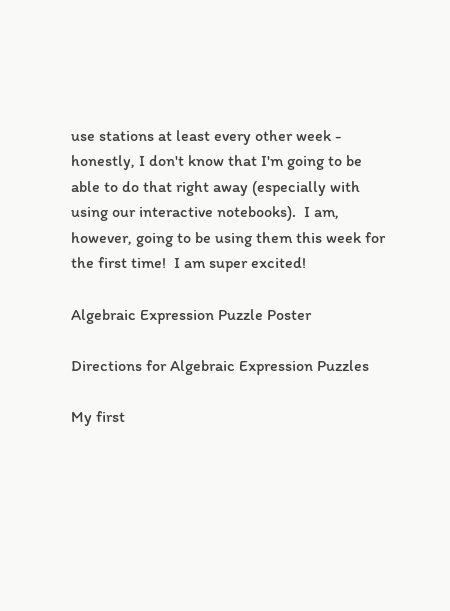use stations at least every other week - honestly, I don't know that I'm going to be able to do that right away (especially with using our interactive notebooks).  I am, however, going to be using them this week for the first time!  I am super excited!

Algebraic Expression Puzzle Poster

Directions for Algebraic Expression Puzzles

My first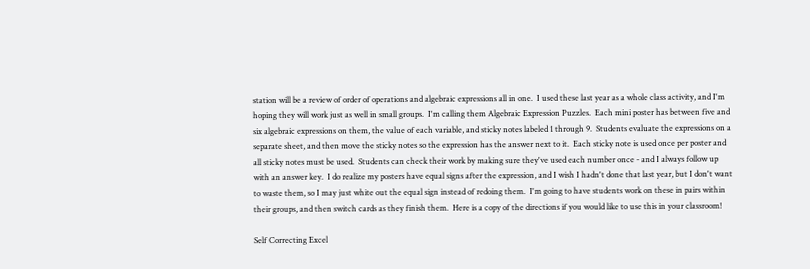station will be a review of order of operations and algebraic expressions all in one.  I used these last year as a whole class activity, and I'm hoping they will work just as well in small groups.  I'm calling them Algebraic Expression Puzzles.  Each mini poster has between five and six algebraic expressions on them, the value of each variable, and sticky notes labeled 1 through 9.  Students evaluate the expressions on a separate sheet, and then move the sticky notes so the expression has the answer next to it.  Each sticky note is used once per poster and all sticky notes must be used.  Students can check their work by making sure they've used each number once - and I always follow up with an answer key.  I do realize my posters have equal signs after the expression, and I wish I hadn't done that last year, but I don't want to waste them, so I may just white out the equal sign instead of redoing them.  I'm going to have students work on these in pairs within their groups, and then switch cards as they finish them.  Here is a copy of the directions if you would like to use this in your classroom!

Self Correcting Excel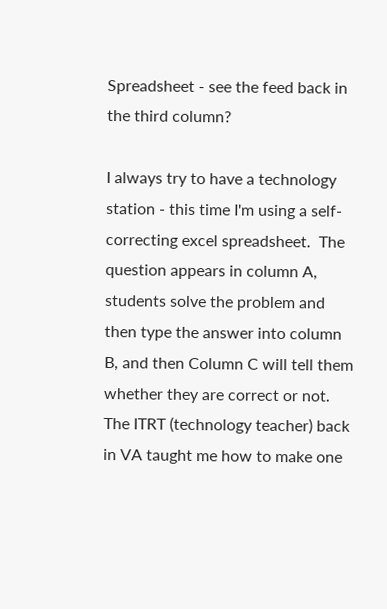Spreadsheet - see the feed back in the third column?

I always try to have a technology station - this time I'm using a self-correcting excel spreadsheet.  The question appears in column A, students solve the problem and then type the answer into column B, and then Column C will tell them whether they are correct or not.  The ITRT (technology teacher) back in VA taught me how to make one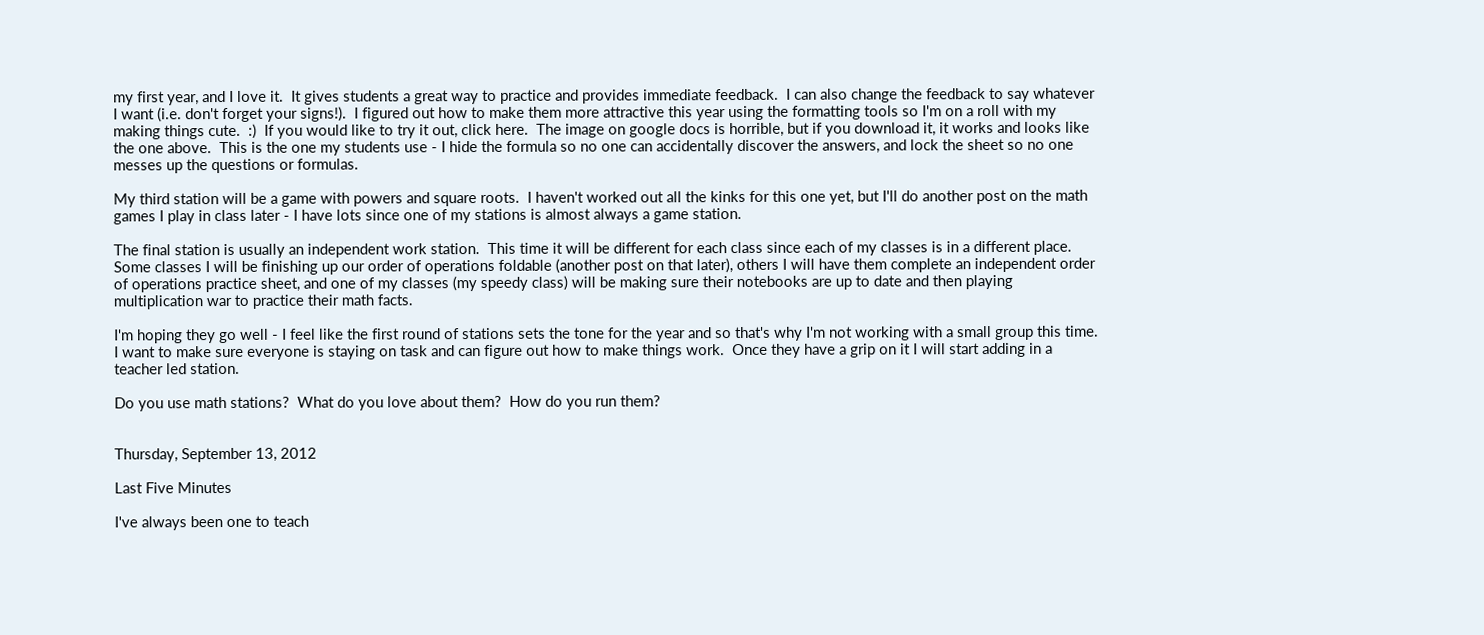my first year, and I love it.  It gives students a great way to practice and provides immediate feedback.  I can also change the feedback to say whatever I want (i.e. don't forget your signs!).  I figured out how to make them more attractive this year using the formatting tools so I'm on a roll with my making things cute.  :)  If you would like to try it out, click here.  The image on google docs is horrible, but if you download it, it works and looks like the one above.  This is the one my students use - I hide the formula so no one can accidentally discover the answers, and lock the sheet so no one messes up the questions or formulas.

My third station will be a game with powers and square roots.  I haven't worked out all the kinks for this one yet, but I'll do another post on the math games I play in class later - I have lots since one of my stations is almost always a game station.

The final station is usually an independent work station.  This time it will be different for each class since each of my classes is in a different place.  Some classes I will be finishing up our order of operations foldable (another post on that later), others I will have them complete an independent order of operations practice sheet, and one of my classes (my speedy class) will be making sure their notebooks are up to date and then playing multiplication war to practice their math facts.

I'm hoping they go well - I feel like the first round of stations sets the tone for the year and so that's why I'm not working with a small group this time.  I want to make sure everyone is staying on task and can figure out how to make things work.  Once they have a grip on it I will start adding in a teacher led station.

Do you use math stations?  What do you love about them?  How do you run them?


Thursday, September 13, 2012

Last Five Minutes

I've always been one to teach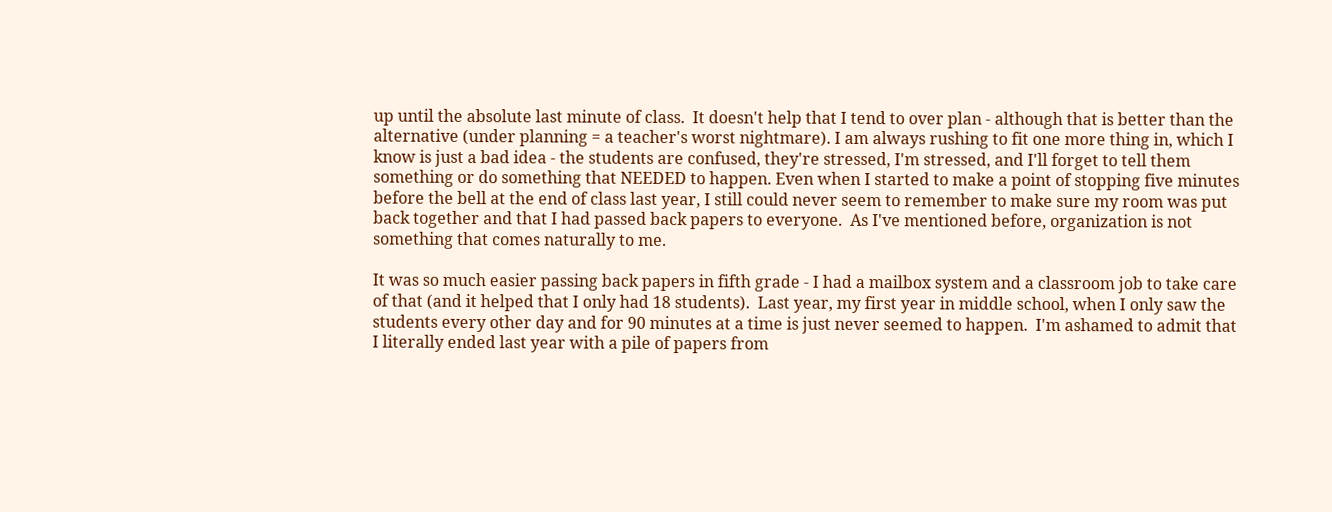up until the absolute last minute of class.  It doesn't help that I tend to over plan - although that is better than the alternative (under planning = a teacher's worst nightmare). I am always rushing to fit one more thing in, which I know is just a bad idea - the students are confused, they're stressed, I'm stressed, and I'll forget to tell them something or do something that NEEDED to happen. Even when I started to make a point of stopping five minutes before the bell at the end of class last year, I still could never seem to remember to make sure my room was put back together and that I had passed back papers to everyone.  As I've mentioned before, organization is not something that comes naturally to me.

It was so much easier passing back papers in fifth grade - I had a mailbox system and a classroom job to take care of that (and it helped that I only had 18 students).  Last year, my first year in middle school, when I only saw the students every other day and for 90 minutes at a time is just never seemed to happen.  I'm ashamed to admit that I literally ended last year with a pile of papers from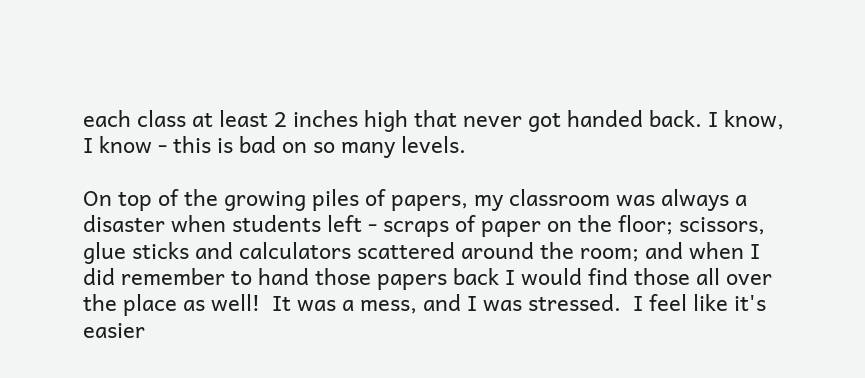each class at least 2 inches high that never got handed back. I know, I know - this is bad on so many levels.

On top of the growing piles of papers, my classroom was always a disaster when students left - scraps of paper on the floor; scissors, glue sticks and calculators scattered around the room; and when I did remember to hand those papers back I would find those all over the place as well!  It was a mess, and I was stressed.  I feel like it's easier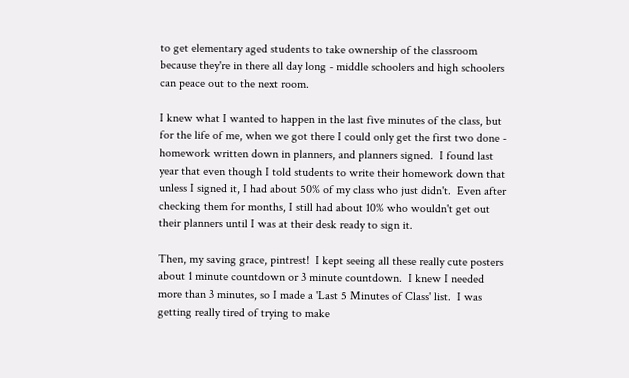to get elementary aged students to take ownership of the classroom because they're in there all day long - middle schoolers and high schoolers can peace out to the next room.

I knew what I wanted to happen in the last five minutes of the class, but for the life of me, when we got there I could only get the first two done - homework written down in planners, and planners signed.  I found last year that even though I told students to write their homework down that unless I signed it, I had about 50% of my class who just didn't.  Even after checking them for months, I still had about 10% who wouldn't get out their planners until I was at their desk ready to sign it.

Then, my saving grace, pintrest!  I kept seeing all these really cute posters about 1 minute countdown or 3 minute countdown.  I knew I needed more than 3 minutes, so I made a 'Last 5 Minutes of Class' list.  I was getting really tired of trying to make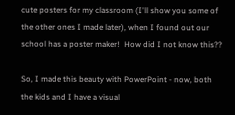cute posters for my classroom (I'll show you some of the other ones I made later), when I found out our school has a poster maker!  How did I not know this??

So, I made this beauty with PowerPoint - now, both the kids and I have a visual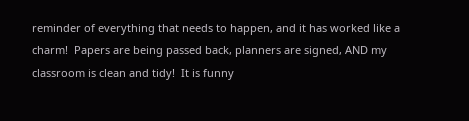reminder of everything that needs to happen, and it has worked like a charm!  Papers are being passed back, planners are signed, AND my classroom is clean and tidy!  It is funny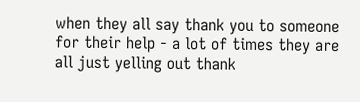when they all say thank you to someone for their help - a lot of times they are all just yelling out thank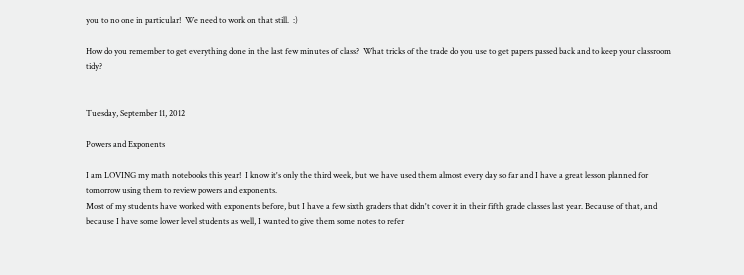you to no one in particular!  We need to work on that still.  :)

How do you remember to get everything done in the last few minutes of class?  What tricks of the trade do you use to get papers passed back and to keep your classroom tidy?


Tuesday, September 11, 2012

Powers and Exponents

I am LOVING my math notebooks this year!  I know it's only the third week, but we have used them almost every day so far and I have a great lesson planned for tomorrow using them to review powers and exponents.
Most of my students have worked with exponents before, but I have a few sixth graders that didn't cover it in their fifth grade classes last year. Because of that, and because I have some lower level students as well, I wanted to give them some notes to refer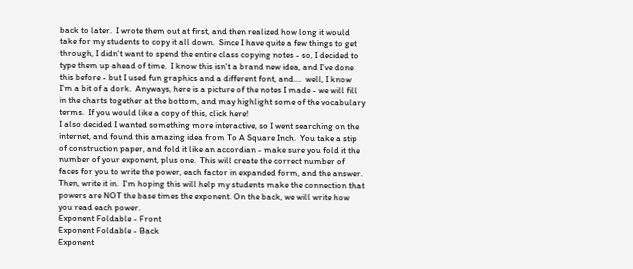back to later.  I wrote them out at first, and then realized how long it would take for my students to copy it all down.  Since I have quite a few things to get through, I didn't want to spend the entire class copying notes - so, I decided to type them up ahead of time.  I know this isn't a brand new idea, and I've done this before - but I used fun graphics and a different font, and....  well, I know I'm a bit of a dork.  Anyways, here is a picture of the notes I made - we will fill in the charts together at the bottom, and may highlight some of the vocabulary terms.  If you would like a copy of this, click here!
I also decided I wanted something more interactive, so I went searching on the internet, and found this amazing idea from To A Square Inch.  You take a stip of construction paper, and fold it like an accordian - make sure you fold it the number of your exponent, plus one.  This will create the correct number of faces for you to write the power, each factor in expanded form, and the answer.  Then, write it in.  I'm hoping this will help my students make the connection that powers are NOT the base times the exponent. On the back, we will write how you read each power.
Exponent Foldable - Front
Exponent Foldable - Back
Exponent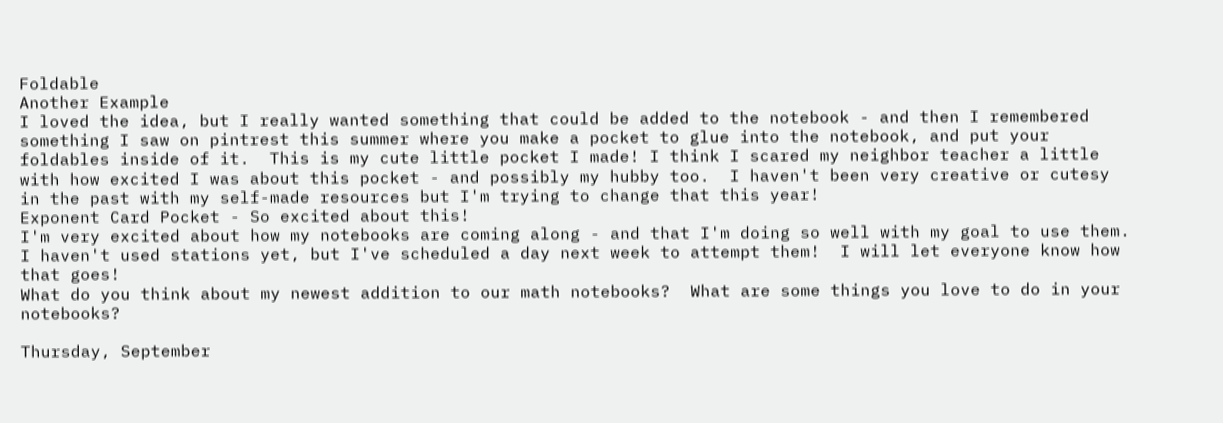Foldable
Another Example
I loved the idea, but I really wanted something that could be added to the notebook - and then I remembered something I saw on pintrest this summer where you make a pocket to glue into the notebook, and put your foldables inside of it.  This is my cute little pocket I made! I think I scared my neighbor teacher a little with how excited I was about this pocket - and possibly my hubby too.  I haven't been very creative or cutesy in the past with my self-made resources but I'm trying to change that this year!
Exponent Card Pocket - So excited about this!
I'm very excited about how my notebooks are coming along - and that I'm doing so well with my goal to use them.  I haven't used stations yet, but I've scheduled a day next week to attempt them!  I will let everyone know how that goes!
What do you think about my newest addition to our math notebooks?  What are some things you love to do in your notebooks?

Thursday, September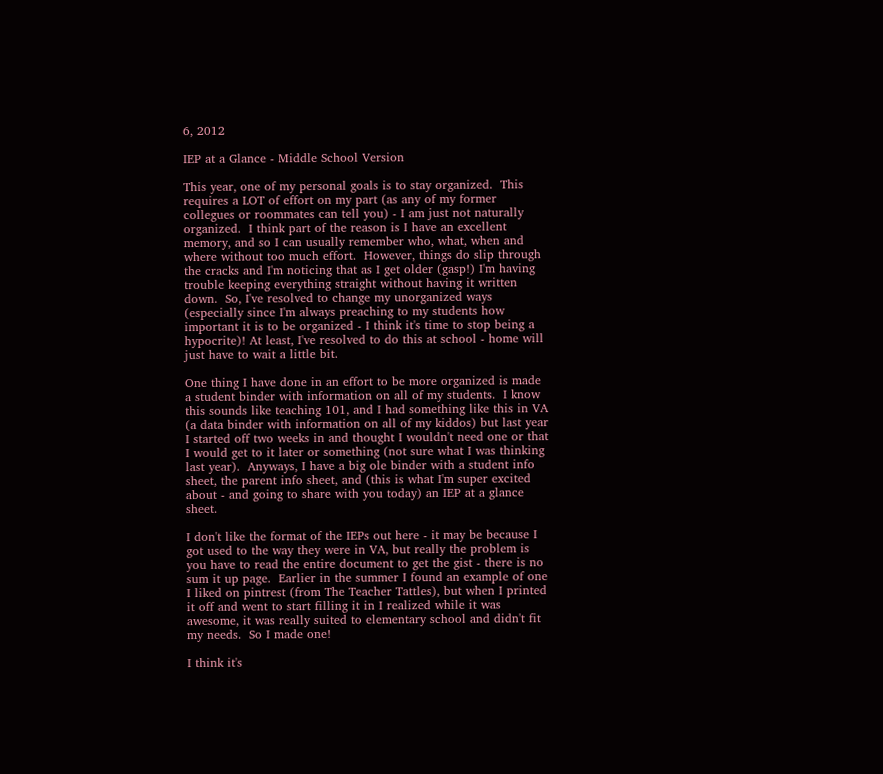6, 2012

IEP at a Glance - Middle School Version

This year, one of my personal goals is to stay organized.  This requires a LOT of effort on my part (as any of my former collegues or roommates can tell you) - I am just not naturally organized.  I think part of the reason is I have an excellent memory, and so I can usually remember who, what, when and where without too much effort.  However, things do slip through the cracks and I'm noticing that as I get older (gasp!) I'm having trouble keeping everything straight without having it written down.  So, I've resolved to change my unorganized ways (especially since I'm always preaching to my students how important it is to be organized - I think it's time to stop being a hypocrite)! At least, I've resolved to do this at school - home will just have to wait a little bit.

One thing I have done in an effort to be more organized is made a student binder with information on all of my students.  I know this sounds like teaching 101, and I had something like this in VA (a data binder with information on all of my kiddos) but last year I started off two weeks in and thought I wouldn't need one or that I would get to it later or something (not sure what I was thinking last year).  Anyways, I have a big ole binder with a student info sheet, the parent info sheet, and (this is what I'm super excited about - and going to share with you today) an IEP at a glance sheet.

I don't like the format of the IEPs out here - it may be because I got used to the way they were in VA, but really the problem is you have to read the entire document to get the gist - there is no sum it up page.  Earlier in the summer I found an example of one I liked on pintrest (from The Teacher Tattles), but when I printed it off and went to start filling it in I realized while it was awesome, it was really suited to elementary school and didn't fit my needs.  So I made one!

I think it's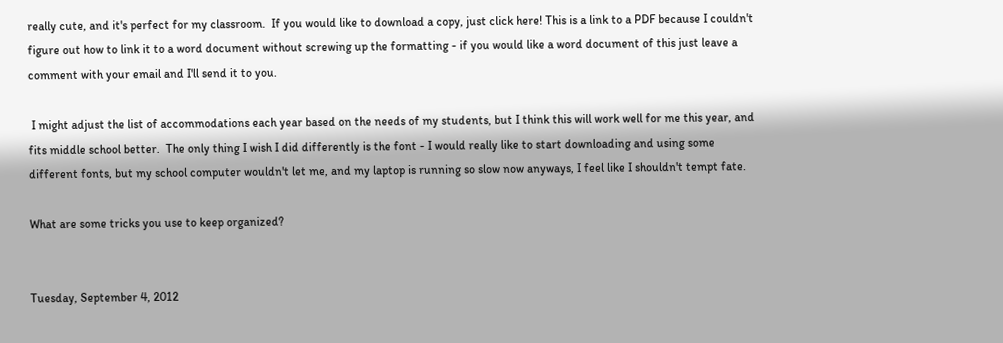really cute, and it's perfect for my classroom.  If you would like to download a copy, just click here! This is a link to a PDF because I couldn't figure out how to link it to a word document without screwing up the formatting - if you would like a word document of this just leave a comment with your email and I'll send it to you.

 I might adjust the list of accommodations each year based on the needs of my students, but I think this will work well for me this year, and fits middle school better.  The only thing I wish I did differently is the font - I would really like to start downloading and using some different fonts, but my school computer wouldn't let me, and my laptop is running so slow now anyways, I feel like I shouldn't tempt fate.

What are some tricks you use to keep organized?


Tuesday, September 4, 2012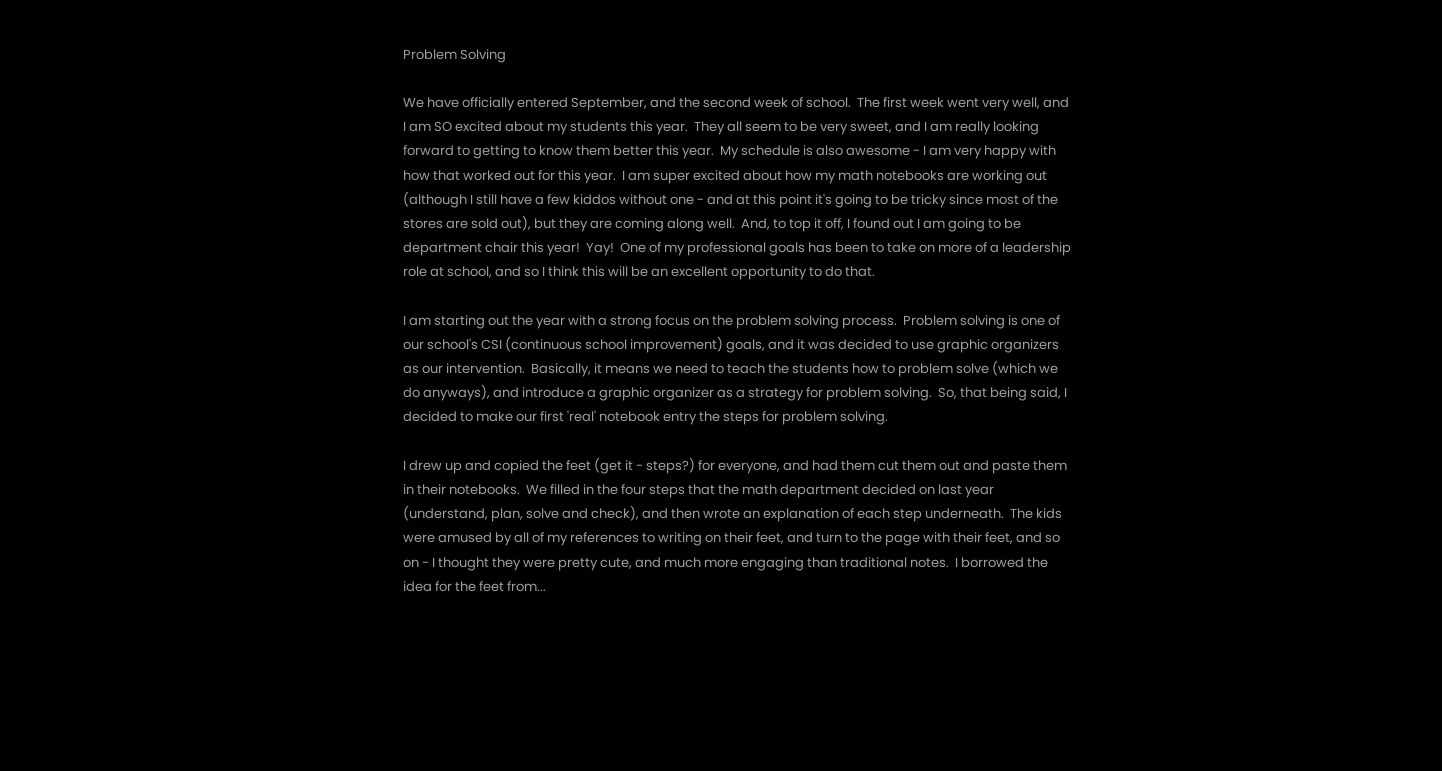Problem Solving

We have officially entered September, and the second week of school.  The first week went very well, and I am SO excited about my students this year.  They all seem to be very sweet, and I am really looking forward to getting to know them better this year.  My schedule is also awesome - I am very happy with how that worked out for this year.  I am super excited about how my math notebooks are working out (although I still have a few kiddos without one - and at this point it's going to be tricky since most of the stores are sold out), but they are coming along well.  And, to top it off, I found out I am going to be department chair this year!  Yay!  One of my professional goals has been to take on more of a leadership role at school, and so I think this will be an excellent opportunity to do that.

I am starting out the year with a strong focus on the problem solving process.  Problem solving is one of our school's CSI (continuous school improvement) goals, and it was decided to use graphic organizers as our intervention.  Basically, it means we need to teach the students how to problem solve (which we do anyways), and introduce a graphic organizer as a strategy for problem solving.  So, that being said, I decided to make our first 'real' notebook entry the steps for problem solving.

I drew up and copied the feet (get it - steps?) for everyone, and had them cut them out and paste them in their notebooks.  We filled in the four steps that the math department decided on last year (understand, plan, solve and check), and then wrote an explanation of each step underneath.  The kids were amused by all of my references to writing on their feet, and turn to the page with their feet, and so on - I thought they were pretty cute, and much more engaging than traditional notes.  I borrowed the idea for the feet from...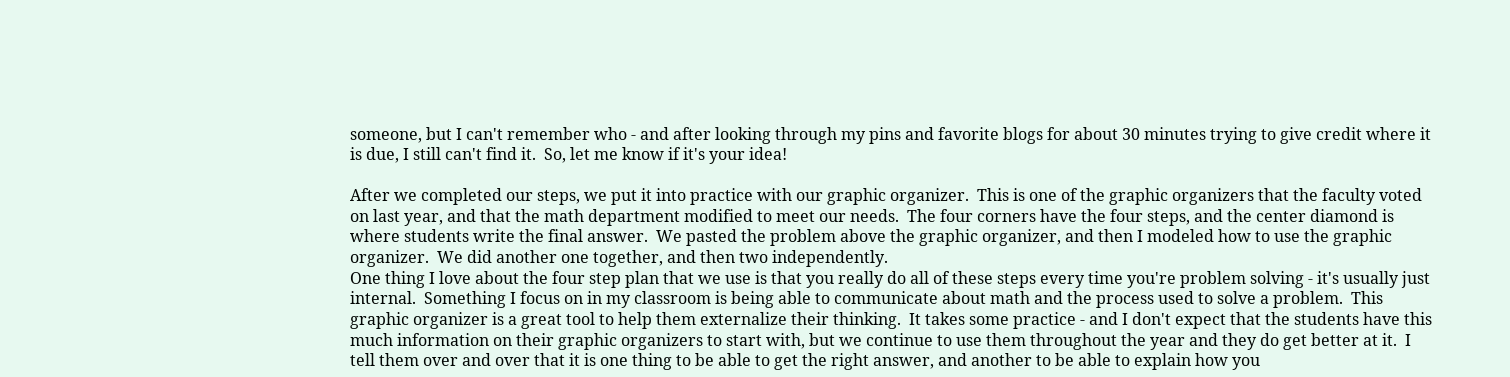someone, but I can't remember who - and after looking through my pins and favorite blogs for about 30 minutes trying to give credit where it is due, I still can't find it.  So, let me know if it's your idea!

After we completed our steps, we put it into practice with our graphic organizer.  This is one of the graphic organizers that the faculty voted on last year, and that the math department modified to meet our needs.  The four corners have the four steps, and the center diamond is where students write the final answer.  We pasted the problem above the graphic organizer, and then I modeled how to use the graphic organizer.  We did another one together, and then two independently.
One thing I love about the four step plan that we use is that you really do all of these steps every time you're problem solving - it's usually just internal.  Something I focus on in my classroom is being able to communicate about math and the process used to solve a problem.  This graphic organizer is a great tool to help them externalize their thinking.  It takes some practice - and I don't expect that the students have this much information on their graphic organizers to start with, but we continue to use them throughout the year and they do get better at it.  I tell them over and over that it is one thing to be able to get the right answer, and another to be able to explain how you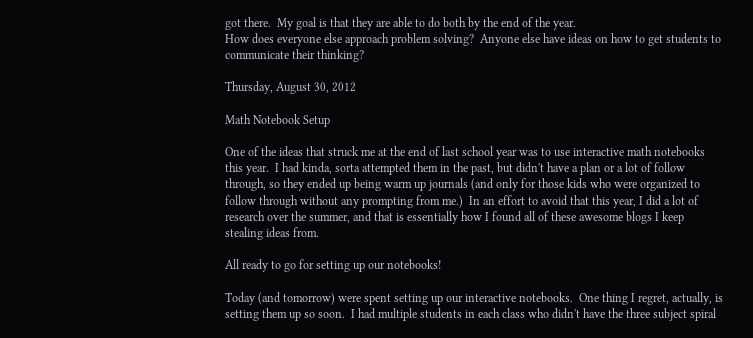got there.  My goal is that they are able to do both by the end of the year.
How does everyone else approach problem solving?  Anyone else have ideas on how to get students to communicate their thinking?

Thursday, August 30, 2012

Math Notebook Setup

One of the ideas that struck me at the end of last school year was to use interactive math notebooks this year.  I had kinda, sorta attempted them in the past, but didn't have a plan or a lot of follow through, so they ended up being warm up journals (and only for those kids who were organized to follow through without any prompting from me.)  In an effort to avoid that this year, I did a lot of research over the summer, and that is essentially how I found all of these awesome blogs I keep stealing ideas from.

All ready to go for setting up our notebooks!

Today (and tomorrow) were spent setting up our interactive notebooks.  One thing I regret, actually, is setting them up so soon.  I had multiple students in each class who didn't have the three subject spiral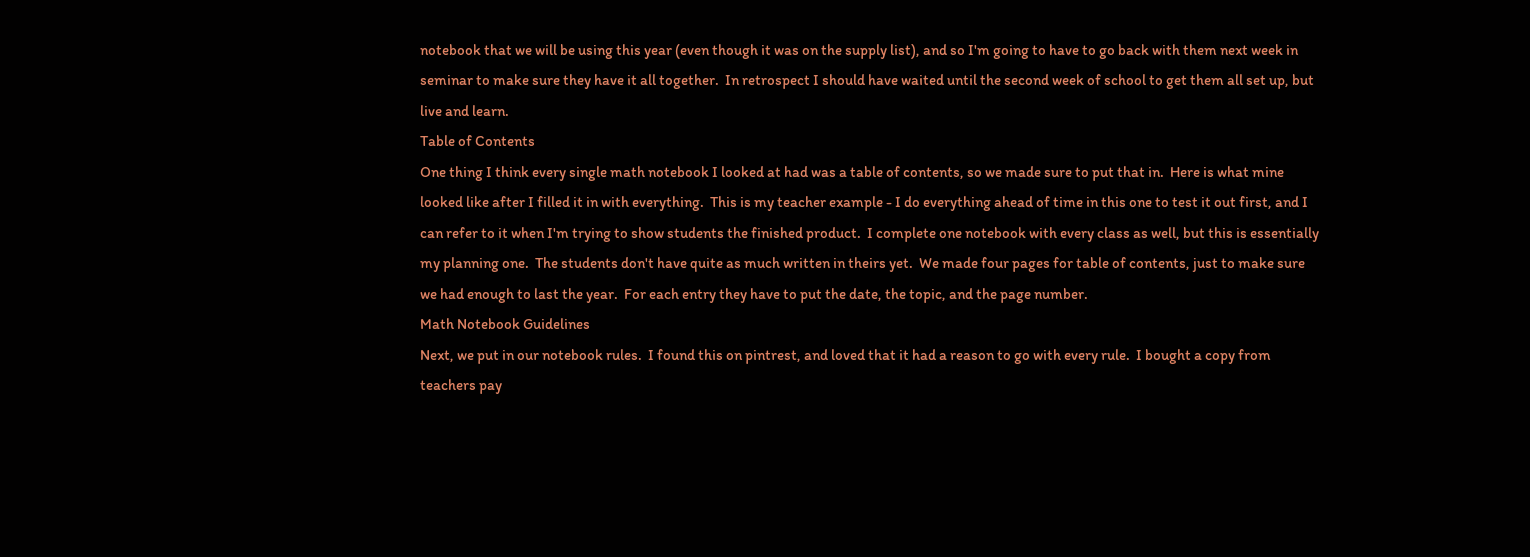notebook that we will be using this year (even though it was on the supply list), and so I'm going to have to go back with them next week in seminar to make sure they have it all together.  In retrospect I should have waited until the second week of school to get them all set up, but live and learn.
Table of Contents
One thing I think every single math notebook I looked at had was a table of contents, so we made sure to put that in.  Here is what mine looked like after I filled it in with everything.  This is my teacher example - I do everything ahead of time in this one to test it out first, and I can refer to it when I'm trying to show students the finished product.  I complete one notebook with every class as well, but this is essentially my planning one.  The students don't have quite as much written in theirs yet.  We made four pages for table of contents, just to make sure we had enough to last the year.  For each entry they have to put the date, the topic, and the page number.
Math Notebook Guidelines
Next, we put in our notebook rules.  I found this on pintrest, and loved that it had a reason to go with every rule.  I bought a copy from teachers pay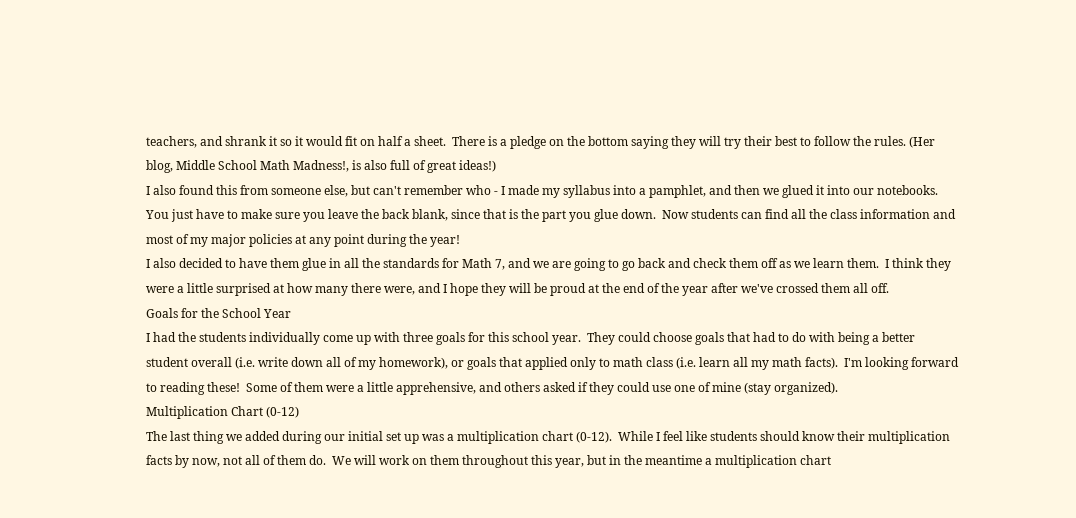teachers, and shrank it so it would fit on half a sheet.  There is a pledge on the bottom saying they will try their best to follow the rules. (Her blog, Middle School Math Madness!, is also full of great ideas!)
I also found this from someone else, but can't remember who - I made my syllabus into a pamphlet, and then we glued it into our notebooks.  You just have to make sure you leave the back blank, since that is the part you glue down.  Now students can find all the class information and most of my major policies at any point during the year!
I also decided to have them glue in all the standards for Math 7, and we are going to go back and check them off as we learn them.  I think they were a little surprised at how many there were, and I hope they will be proud at the end of the year after we've crossed them all off.
Goals for the School Year
I had the students individually come up with three goals for this school year.  They could choose goals that had to do with being a better student overall (i.e. write down all of my homework), or goals that applied only to math class (i.e. learn all my math facts).  I'm looking forward to reading these!  Some of them were a little apprehensive, and others asked if they could use one of mine (stay organized).
Multiplication Chart (0-12)
The last thing we added during our initial set up was a multiplication chart (0-12).  While I feel like students should know their multiplication facts by now, not all of them do.  We will work on them throughout this year, but in the meantime a multiplication chart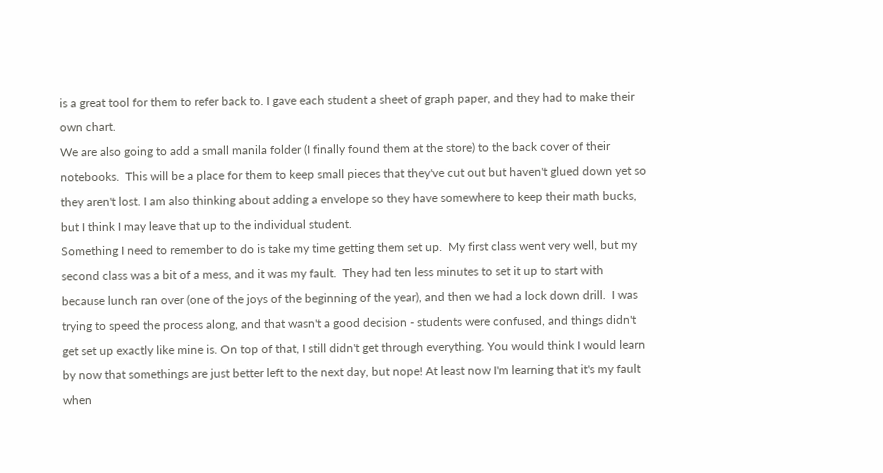is a great tool for them to refer back to. I gave each student a sheet of graph paper, and they had to make their own chart.
We are also going to add a small manila folder (I finally found them at the store) to the back cover of their notebooks.  This will be a place for them to keep small pieces that they've cut out but haven't glued down yet so they aren't lost. I am also thinking about adding a envelope so they have somewhere to keep their math bucks, but I think I may leave that up to the individual student.
Something I need to remember to do is take my time getting them set up.  My first class went very well, but my second class was a bit of a mess, and it was my fault.  They had ten less minutes to set it up to start with because lunch ran over (one of the joys of the beginning of the year), and then we had a lock down drill.  I was trying to speed the process along, and that wasn't a good decision - students were confused, and things didn't get set up exactly like mine is. On top of that, I still didn't get through everything. You would think I would learn by now that somethings are just better left to the next day, but nope! At least now I'm learning that it's my fault when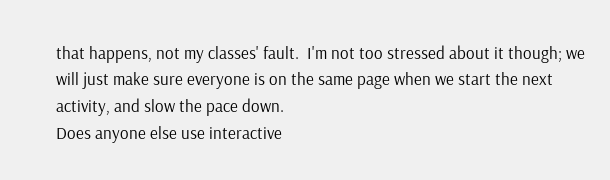that happens, not my classes' fault.  I'm not too stressed about it though; we will just make sure everyone is on the same page when we start the next activity, and slow the pace down.
Does anyone else use interactive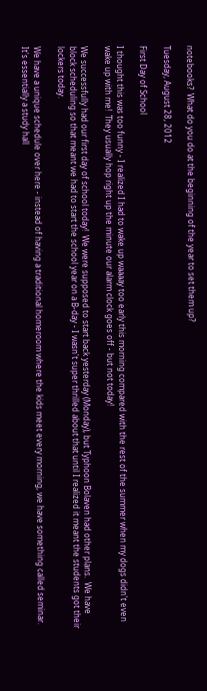notebooks?  What do you do at the beginning of the year to set them up?

Tuesday, August 28, 2012

First Day of School

I thought this was too funny - I realized I had to wake up waaaay too early this morning compared with the rest of the summer when my dogs didn't even wake up with me!  They usually hop right up the minute our alarm clock goes off - but not today!

We successfully had our first day of school today!  We were supposed to start back yesterday (Monday), but Typhoon Bolaven had other plans.  We have block scheduling so that meant we had to start the school year on a B-day - I wasn't super thrilled about that until I realized it meant the students got their lockers today.

We have a unique schedule over here - instead of having a traditional homeroom where the kids meet every morning, we have something called seminar.  It's essentially a study hall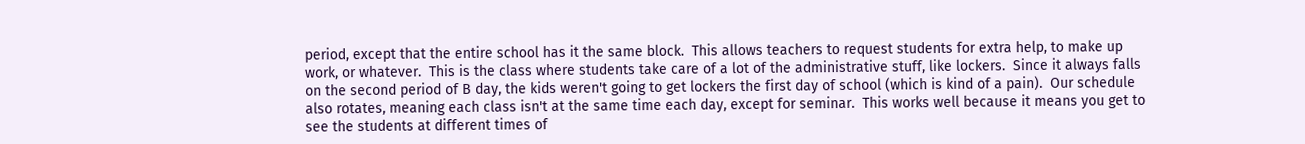period, except that the entire school has it the same block.  This allows teachers to request students for extra help, to make up work, or whatever.  This is the class where students take care of a lot of the administrative stuff, like lockers.  Since it always falls on the second period of B day, the kids weren't going to get lockers the first day of school (which is kind of a pain).  Our schedule also rotates, meaning each class isn't at the same time each day, except for seminar.  This works well because it means you get to see the students at different times of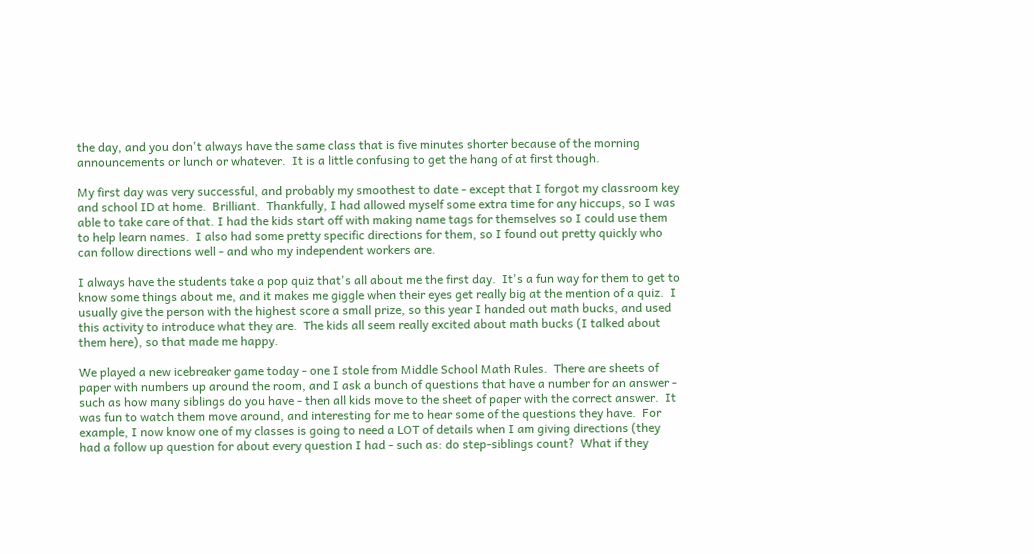the day, and you don't always have the same class that is five minutes shorter because of the morning announcements or lunch or whatever.  It is a little confusing to get the hang of at first though.

My first day was very successful, and probably my smoothest to date - except that I forgot my classroom key and school ID at home.  Brilliant.  Thankfully, I had allowed myself some extra time for any hiccups, so I was able to take care of that. I had the kids start off with making name tags for themselves so I could use them to help learn names.  I also had some pretty specific directions for them, so I found out pretty quickly who can follow directions well - and who my independent workers are.

I always have the students take a pop quiz that's all about me the first day.  It's a fun way for them to get to know some things about me, and it makes me giggle when their eyes get really big at the mention of a quiz.  I usually give the person with the highest score a small prize, so this year I handed out math bucks, and used this activity to introduce what they are.  The kids all seem really excited about math bucks (I talked about them here), so that made me happy.

We played a new icebreaker game today - one I stole from Middle School Math Rules.  There are sheets of paper with numbers up around the room, and I ask a bunch of questions that have a number for an answer - such as how many siblings do you have - then all kids move to the sheet of paper with the correct answer.  It was fun to watch them move around, and interesting for me to hear some of the questions they have.  For example, I now know one of my classes is going to need a LOT of details when I am giving directions (they had a follow up question for about every question I had - such as: do step-siblings count?  What if they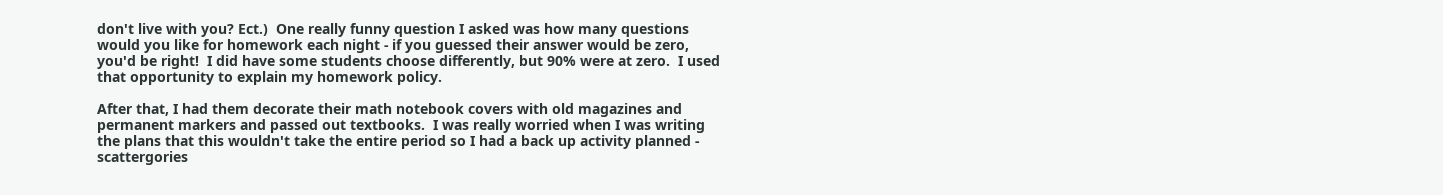don't live with you? Ect.)  One really funny question I asked was how many questions would you like for homework each night - if you guessed their answer would be zero, you'd be right!  I did have some students choose differently, but 90% were at zero.  I used that opportunity to explain my homework policy.

After that, I had them decorate their math notebook covers with old magazines and permanent markers and passed out textbooks.  I was really worried when I was writing the plans that this wouldn't take the entire period so I had a back up activity planned - scattergories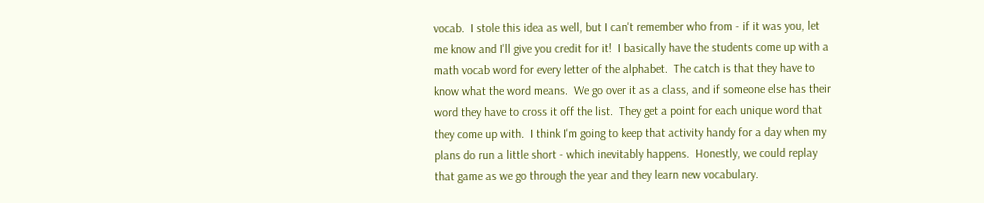vocab.  I stole this idea as well, but I can't remember who from - if it was you, let me know and I'll give you credit for it!  I basically have the students come up with a math vocab word for every letter of the alphabet.  The catch is that they have to know what the word means.  We go over it as a class, and if someone else has their word they have to cross it off the list.  They get a point for each unique word that they come up with.  I think I'm going to keep that activity handy for a day when my plans do run a little short - which inevitably happens.  Honestly, we could replay that game as we go through the year and they learn new vocabulary.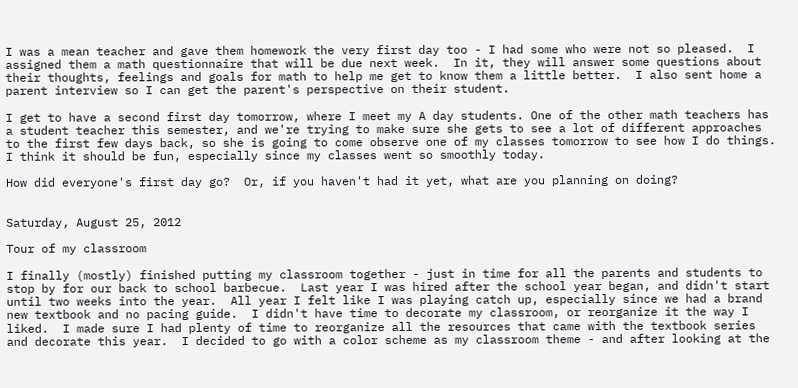I was a mean teacher and gave them homework the very first day too - I had some who were not so pleased.  I assigned them a math questionnaire that will be due next week.  In it, they will answer some questions about their thoughts, feelings and goals for math to help me get to know them a little better.  I also sent home a parent interview so I can get the parent's perspective on their student.

I get to have a second first day tomorrow, where I meet my A day students. One of the other math teachers has a student teacher this semester, and we're trying to make sure she gets to see a lot of different approaches to the first few days back, so she is going to come observe one of my classes tomorrow to see how I do things.  I think it should be fun, especially since my classes went so smoothly today.

How did everyone's first day go?  Or, if you haven't had it yet, what are you planning on doing?


Saturday, August 25, 2012

Tour of my classroom

I finally (mostly) finished putting my classroom together - just in time for all the parents and students to stop by for our back to school barbecue.  Last year I was hired after the school year began, and didn't start until two weeks into the year.  All year I felt like I was playing catch up, especially since we had a brand new textbook and no pacing guide.  I didn't have time to decorate my classroom, or reorganize it the way I liked.  I made sure I had plenty of time to reorganize all the resources that came with the textbook series and decorate this year.  I decided to go with a color scheme as my classroom theme - and after looking at the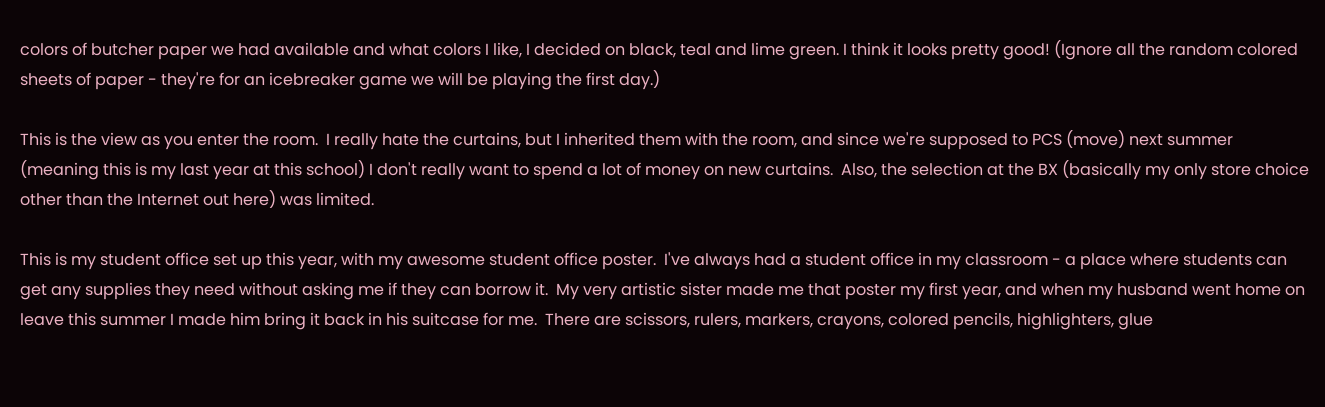colors of butcher paper we had available and what colors I like, I decided on black, teal and lime green. I think it looks pretty good! (Ignore all the random colored sheets of paper - they're for an icebreaker game we will be playing the first day.)

This is the view as you enter the room.  I really hate the curtains, but I inherited them with the room, and since we're supposed to PCS (move) next summer (meaning this is my last year at this school) I don't really want to spend a lot of money on new curtains.  Also, the selection at the BX (basically my only store choice other than the Internet out here) was limited.

This is my student office set up this year, with my awesome student office poster.  I've always had a student office in my classroom - a place where students can get any supplies they need without asking me if they can borrow it.  My very artistic sister made me that poster my first year, and when my husband went home on leave this summer I made him bring it back in his suitcase for me.  There are scissors, rulers, markers, crayons, colored pencils, highlighters, glue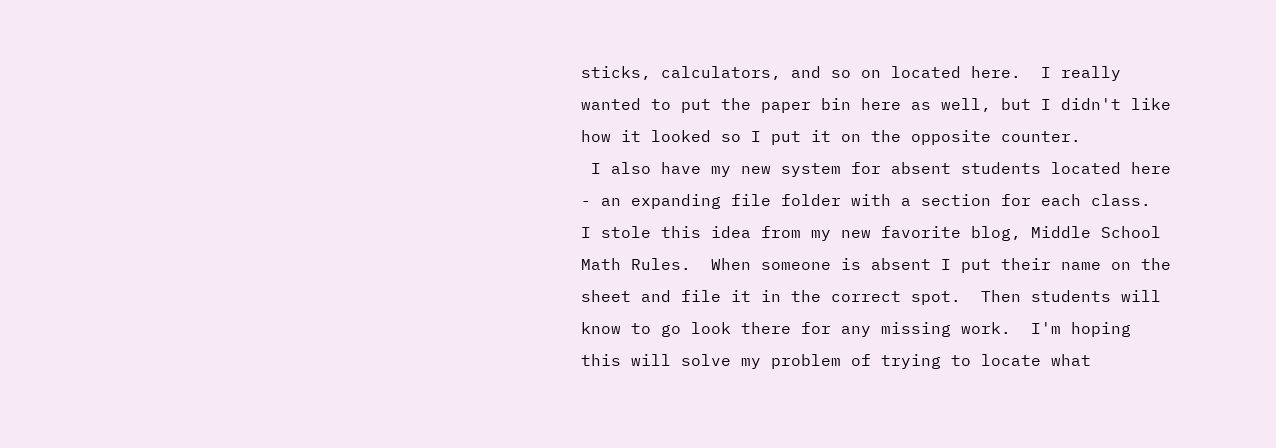sticks, calculators, and so on located here.  I really wanted to put the paper bin here as well, but I didn't like how it looked so I put it on the opposite counter.
 I also have my new system for absent students located here - an expanding file folder with a section for each class.  I stole this idea from my new favorite blog, Middle School Math Rules.  When someone is absent I put their name on the sheet and file it in the correct spot.  Then students will know to go look there for any missing work.  I'm hoping this will solve my problem of trying to locate what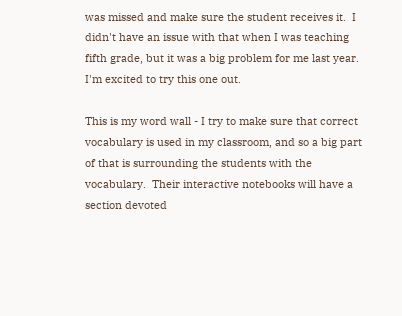was missed and make sure the student receives it.  I didn't have an issue with that when I was teaching fifth grade, but it was a big problem for me last year.  I'm excited to try this one out.

This is my word wall - I try to make sure that correct vocabulary is used in my classroom, and so a big part of that is surrounding the students with the vocabulary.  Their interactive notebooks will have a section devoted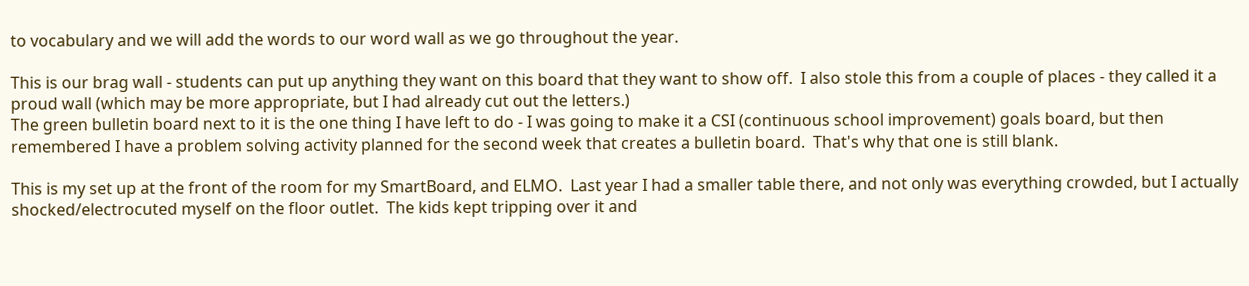to vocabulary and we will add the words to our word wall as we go throughout the year.

This is our brag wall - students can put up anything they want on this board that they want to show off.  I also stole this from a couple of places - they called it a proud wall (which may be more appropriate, but I had already cut out the letters.)
The green bulletin board next to it is the one thing I have left to do - I was going to make it a CSI (continuous school improvement) goals board, but then remembered I have a problem solving activity planned for the second week that creates a bulletin board.  That's why that one is still blank.

This is my set up at the front of the room for my SmartBoard, and ELMO.  Last year I had a smaller table there, and not only was everything crowded, but I actually shocked/electrocuted myself on the floor outlet.  The kids kept tripping over it and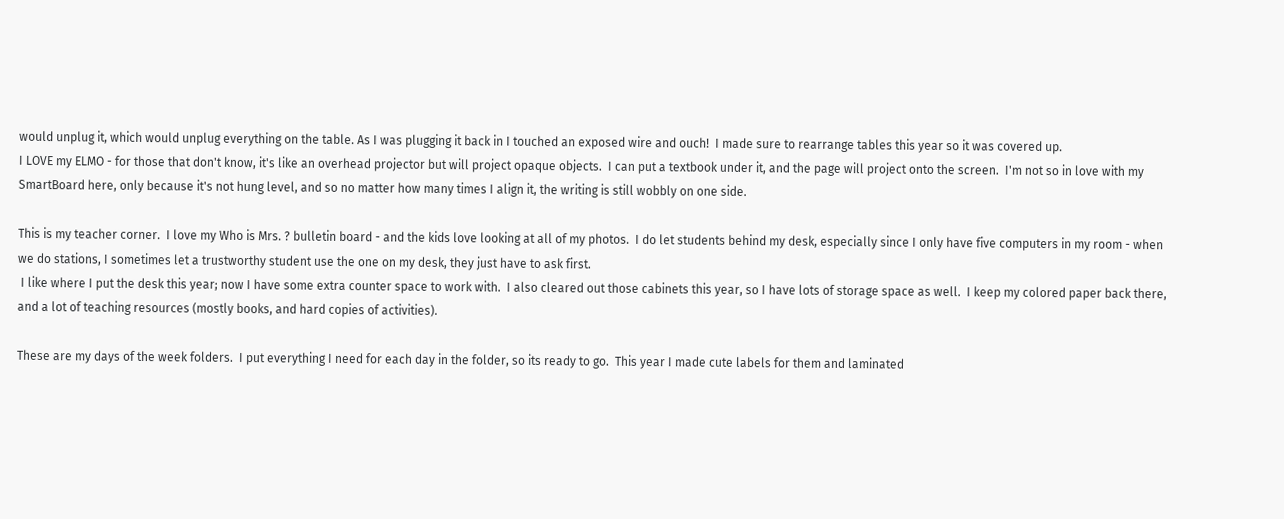would unplug it, which would unplug everything on the table. As I was plugging it back in I touched an exposed wire and ouch!  I made sure to rearrange tables this year so it was covered up.
I LOVE my ELMO - for those that don't know, it's like an overhead projector but will project opaque objects.  I can put a textbook under it, and the page will project onto the screen.  I'm not so in love with my SmartBoard here, only because it's not hung level, and so no matter how many times I align it, the writing is still wobbly on one side.

This is my teacher corner.  I love my Who is Mrs. ? bulletin board - and the kids love looking at all of my photos.  I do let students behind my desk, especially since I only have five computers in my room - when we do stations, I sometimes let a trustworthy student use the one on my desk, they just have to ask first.
 I like where I put the desk this year; now I have some extra counter space to work with.  I also cleared out those cabinets this year, so I have lots of storage space as well.  I keep my colored paper back there, and a lot of teaching resources (mostly books, and hard copies of activities).

These are my days of the week folders.  I put everything I need for each day in the folder, so its ready to go.  This year I made cute labels for them and laminated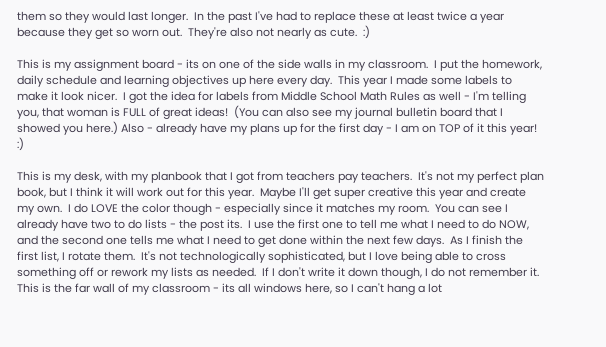them so they would last longer.  In the past I've had to replace these at least twice a year because they get so worn out.  They're also not nearly as cute.  :)

This is my assignment board - its on one of the side walls in my classroom.  I put the homework, daily schedule and learning objectives up here every day.  This year I made some labels to make it look nicer.  I got the idea for labels from Middle School Math Rules as well - I'm telling you, that woman is FULL of great ideas!  (You can also see my journal bulletin board that I showed you here.) Also - already have my plans up for the first day - I am on TOP of it this year!  :)

This is my desk, with my planbook that I got from teachers pay teachers.  It's not my perfect plan book, but I think it will work out for this year.  Maybe I'll get super creative this year and create my own.  I do LOVE the color though - especially since it matches my room.  You can see I already have two to do lists - the post its.  I use the first one to tell me what I need to do NOW, and the second one tells me what I need to get done within the next few days.  As I finish the first list, I rotate them.  It's not technologically sophisticated, but I love being able to cross something off or rework my lists as needed.  If I don't write it down though, I do not remember it.
This is the far wall of my classroom - its all windows here, so I can't hang a lot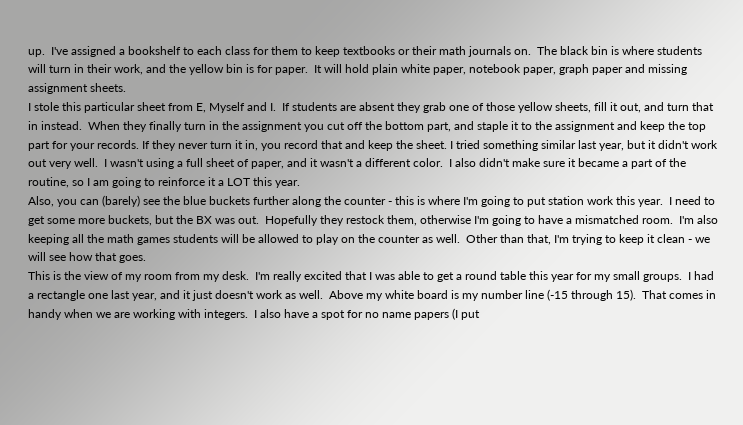up.  I've assigned a bookshelf to each class for them to keep textbooks or their math journals on.  The black bin is where students will turn in their work, and the yellow bin is for paper.  It will hold plain white paper, notebook paper, graph paper and missing assignment sheets.
I stole this particular sheet from E, Myself and I.  If students are absent they grab one of those yellow sheets, fill it out, and turn that in instead.  When they finally turn in the assignment you cut off the bottom part, and staple it to the assignment and keep the top part for your records. If they never turn it in, you record that and keep the sheet. I tried something similar last year, but it didn't work out very well.  I wasn't using a full sheet of paper, and it wasn't a different color.  I also didn't make sure it became a part of the routine, so I am going to reinforce it a LOT this year.
Also, you can (barely) see the blue buckets further along the counter - this is where I'm going to put station work this year.  I need to get some more buckets, but the BX was out.  Hopefully they restock them, otherwise I'm going to have a mismatched room.  I'm also keeping all the math games students will be allowed to play on the counter as well.  Other than that, I'm trying to keep it clean - we will see how that goes.
This is the view of my room from my desk.  I'm really excited that I was able to get a round table this year for my small groups.  I had a rectangle one last year, and it just doesn't work as well.  Above my white board is my number line (-15 through 15).  That comes in handy when we are working with integers.  I also have a spot for no name papers (I put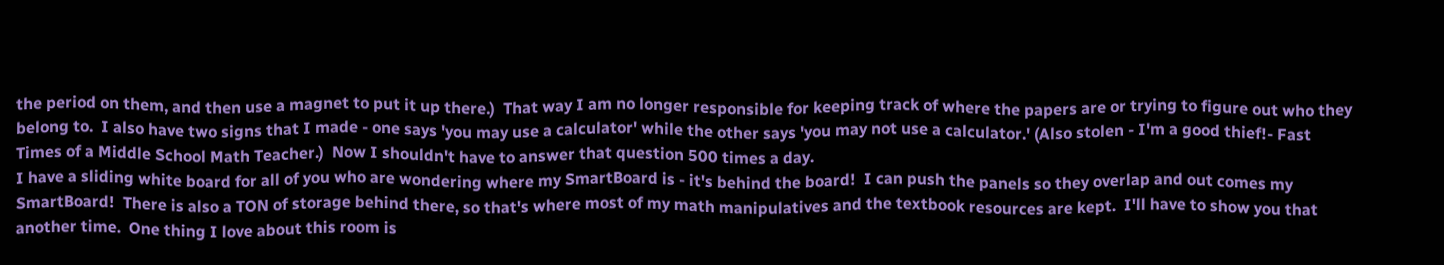the period on them, and then use a magnet to put it up there.)  That way I am no longer responsible for keeping track of where the papers are or trying to figure out who they belong to.  I also have two signs that I made - one says 'you may use a calculator' while the other says 'you may not use a calculator.' (Also stolen - I'm a good thief!- Fast Times of a Middle School Math Teacher.)  Now I shouldn't have to answer that question 500 times a day.
I have a sliding white board for all of you who are wondering where my SmartBoard is - it's behind the board!  I can push the panels so they overlap and out comes my SmartBoard!  There is also a TON of storage behind there, so that's where most of my math manipulatives and the textbook resources are kept.  I'll have to show you that another time.  One thing I love about this room is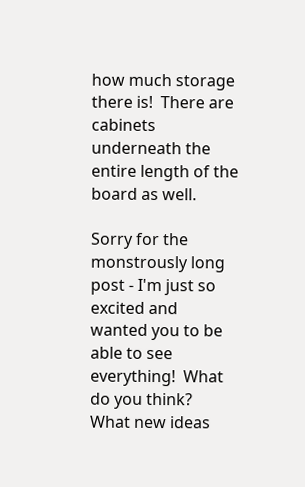how much storage there is!  There are cabinets underneath the entire length of the board as well.

Sorry for the monstrously long post - I'm just so excited and wanted you to be able to see everything!  What do you think?  What new ideas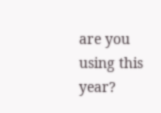are you using this year?